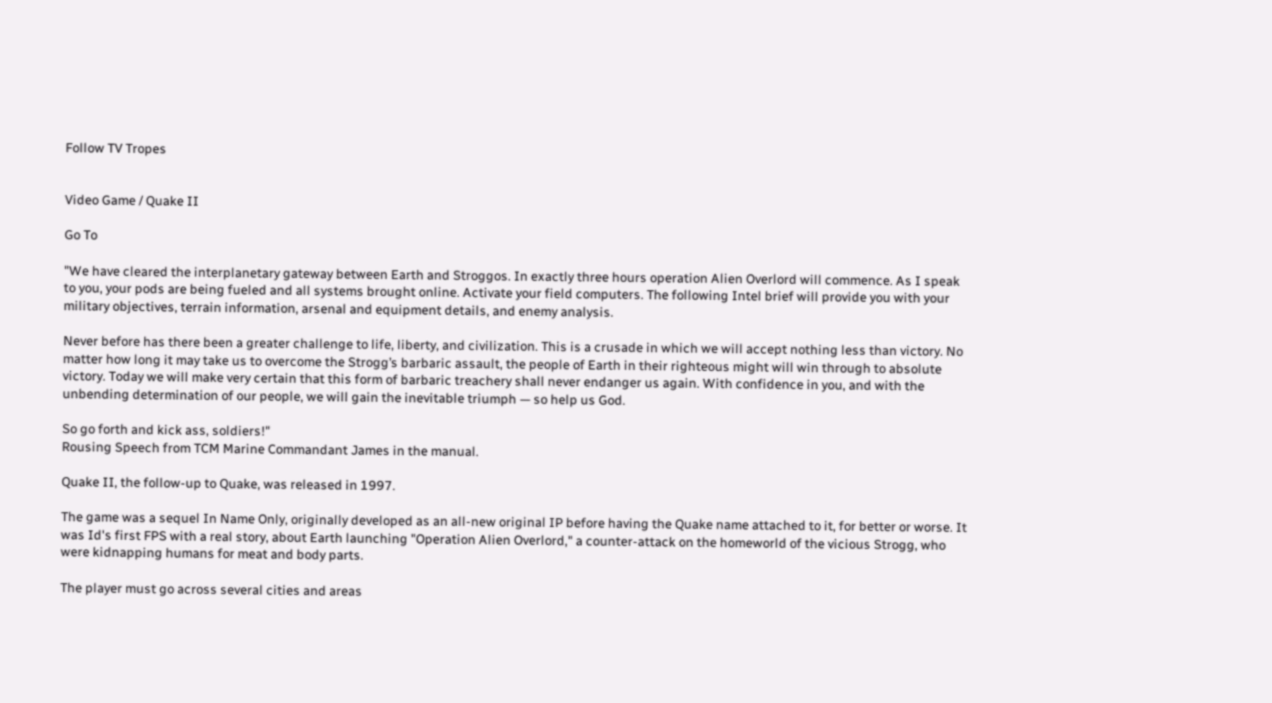Follow TV Tropes


Video Game / Quake II

Go To

"We have cleared the interplanetary gateway between Earth and Stroggos. In exactly three hours operation Alien Overlord will commence. As I speak to you, your pods are being fueled and all systems brought online. Activate your field computers. The following Intel brief will provide you with your military objectives, terrain information, arsenal and equipment details, and enemy analysis.

Never before has there been a greater challenge to life, liberty, and civilization. This is a crusade in which we will accept nothing less than victory. No matter how long it may take us to overcome the Strogg’s barbaric assault, the people of Earth in their righteous might will win through to absolute victory. Today we will make very certain that this form of barbaric treachery shall never endanger us again. With confidence in you, and with the unbending determination of our people, we will gain the inevitable triumph — so help us God.

So go forth and kick ass, soldiers!"
Rousing Speech from TCM Marine Commandant James in the manual.

Quake II, the follow-up to Quake, was released in 1997.

The game was a sequel In Name Only, originally developed as an all-new original IP before having the Quake name attached to it, for better or worse. It was Id's first FPS with a real story, about Earth launching "Operation Alien Overlord," a counter-attack on the homeworld of the vicious Strogg, who were kidnapping humans for meat and body parts.

The player must go across several cities and areas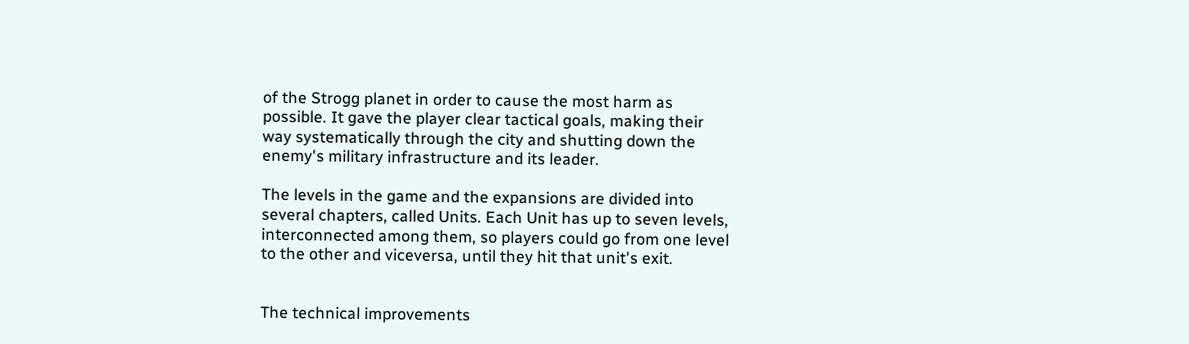of the Strogg planet in order to cause the most harm as possible. It gave the player clear tactical goals, making their way systematically through the city and shutting down the enemy's military infrastructure and its leader.

The levels in the game and the expansions are divided into several chapters, called Units. Each Unit has up to seven levels, interconnected among them, so players could go from one level to the other and viceversa, until they hit that unit's exit.


The technical improvements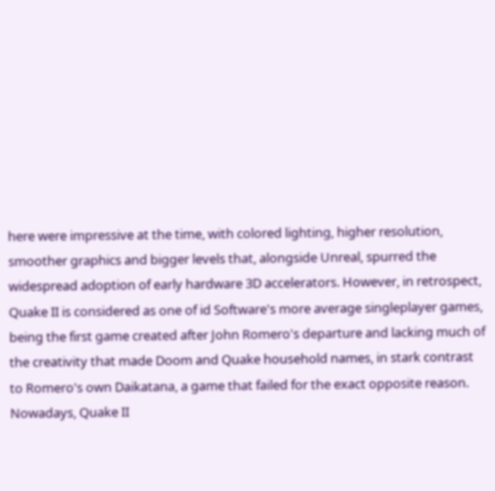here were impressive at the time, with colored lighting, higher resolution, smoother graphics and bigger levels that, alongside Unreal, spurred the widespread adoption of early hardware 3D accelerators. However, in retrospect, Quake II is considered as one of id Software's more average singleplayer games, being the first game created after John Romero's departure and lacking much of the creativity that made Doom and Quake household names, in stark contrast to Romero's own Daikatana, a game that failed for the exact opposite reason. Nowadays, Quake II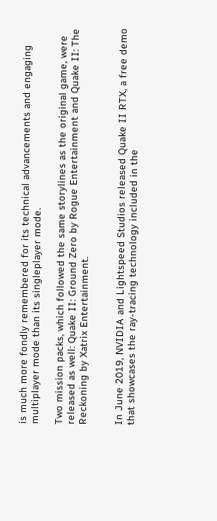is much more fondly remembered for its technical advancements and engaging multiplayer mode than its singleplayer mode.

Two mission packs, which followed the same storylines as the original game, were released as well: Quake II: Ground Zero by Rogue Entertainment and Quake II: The Reckoning by Xatrix Entertainment.


In June 2019, NVIDIA and Lightspeed Studios released Quake II RTX, a free demo that showcases the ray-tracing technology included in the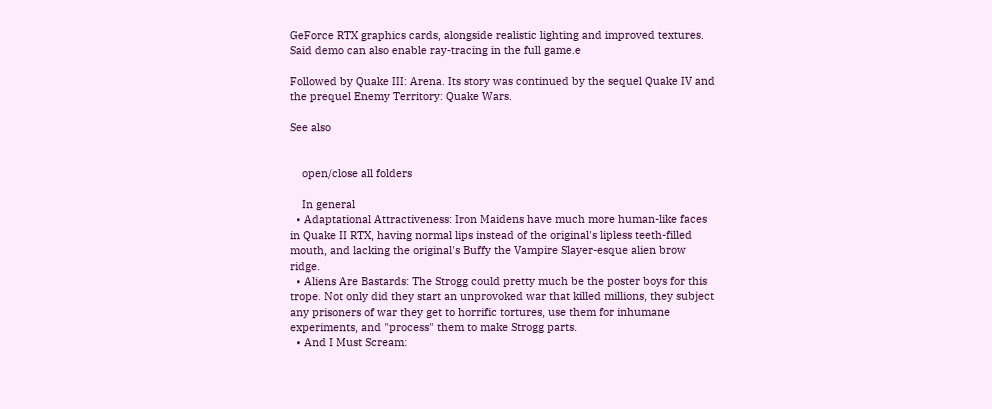GeForce RTX graphics cards, alongside realistic lighting and improved textures. Said demo can also enable ray-tracing in the full game.e

Followed by Quake III: Arena. Its story was continued by the sequel Quake IV and the prequel Enemy Territory: Quake Wars.

See also


    open/close all folders

    In general
  • Adaptational Attractiveness: Iron Maidens have much more human-like faces in Quake II RTX, having normal lips instead of the original's lipless teeth-filled mouth, and lacking the original's Buffy the Vampire Slayer-esque alien brow ridge.
  • Aliens Are Bastards: The Strogg could pretty much be the poster boys for this trope. Not only did they start an unprovoked war that killed millions, they subject any prisoners of war they get to horrific tortures, use them for inhumane experiments, and "process" them to make Strogg parts.
  • And I Must Scream: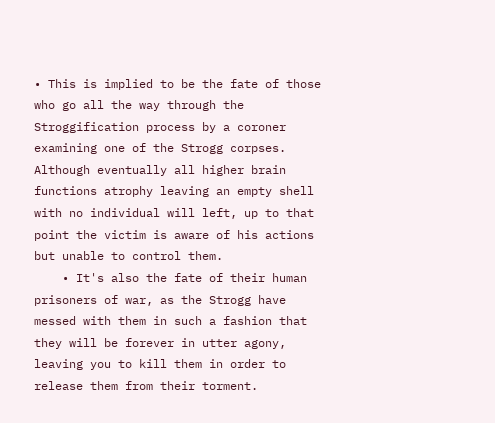• This is implied to be the fate of those who go all the way through the Stroggification process by a coroner examining one of the Strogg corpses. Although eventually all higher brain functions atrophy leaving an empty shell with no individual will left, up to that point the victim is aware of his actions but unable to control them.
    • It's also the fate of their human prisoners of war, as the Strogg have messed with them in such a fashion that they will be forever in utter agony, leaving you to kill them in order to release them from their torment.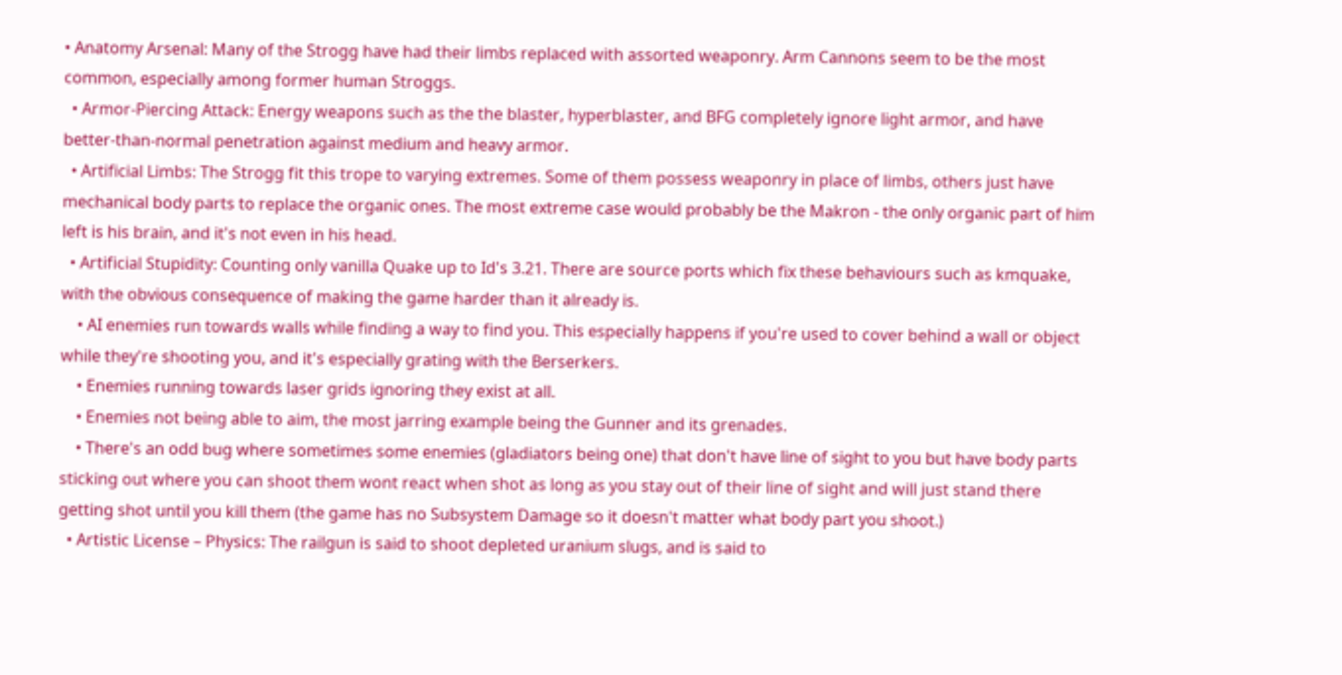• Anatomy Arsenal: Many of the Strogg have had their limbs replaced with assorted weaponry. Arm Cannons seem to be the most common, especially among former human Stroggs.
  • Armor-Piercing Attack: Energy weapons such as the the blaster, hyperblaster, and BFG completely ignore light armor, and have better-than-normal penetration against medium and heavy armor.
  • Artificial Limbs: The Strogg fit this trope to varying extremes. Some of them possess weaponry in place of limbs, others just have mechanical body parts to replace the organic ones. The most extreme case would probably be the Makron - the only organic part of him left is his brain, and it's not even in his head.
  • Artificial Stupidity: Counting only vanilla Quake up to Id's 3.21. There are source ports which fix these behaviours such as kmquake, with the obvious consequence of making the game harder than it already is.
    • AI enemies run towards walls while finding a way to find you. This especially happens if you're used to cover behind a wall or object while they're shooting you, and it's especially grating with the Berserkers.
    • Enemies running towards laser grids ignoring they exist at all.
    • Enemies not being able to aim, the most jarring example being the Gunner and its grenades.
    • There's an odd bug where sometimes some enemies (gladiators being one) that don't have line of sight to you but have body parts sticking out where you can shoot them wont react when shot as long as you stay out of their line of sight and will just stand there getting shot until you kill them (the game has no Subsystem Damage so it doesn't matter what body part you shoot.)
  • Artistic License – Physics: The railgun is said to shoot depleted uranium slugs, and is said to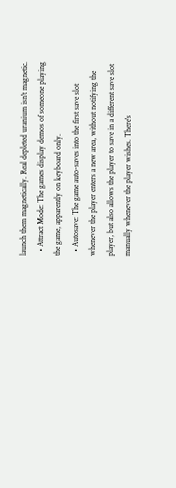launch them magnetically. Real depleted uranium isn't magnetic.
  • Attract Mode: The games display demos of someone playing the game, apparently on keyboard only.
  • Autosave: The game auto-saves into the first save slot whenever the player enters a new area, without notifying the player, but also allows the player to save in a different save slot manually whenever the player wishes. There's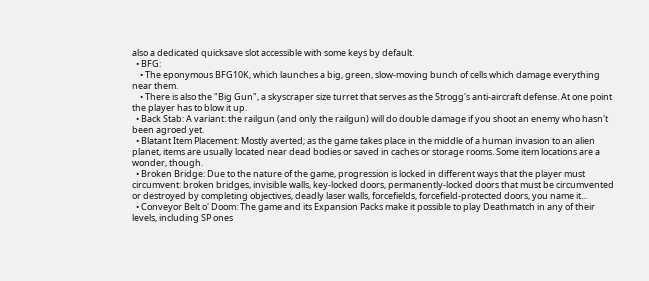also a dedicated quicksave slot accessible with some keys by default.
  • BFG:
    • The eponymous BFG10K, which launches a big, green, slow-moving bunch of cells which damage everything near them.
    • There is also the "Big Gun", a skyscraper size turret that serves as the Strogg's anti-aircraft defense. At one point the player has to blow it up.
  • Back Stab: A variant: the railgun (and only the railgun) will do double damage if you shoot an enemy who hasn't been agroed yet.
  • Blatant Item Placement: Mostly averted; as the game takes place in the middle of a human invasion to an alien planet, items are usually located near dead bodies or saved in caches or storage rooms. Some item locations are a wonder, though.
  • Broken Bridge: Due to the nature of the game, progression is locked in different ways that the player must circumvent: broken bridges, invisible walls, key-locked doors, permanently-locked doors that must be circumvented or destroyed by completing objectives, deadly laser walls, forcefields, forcefield-protected doors, you name it...
  • Conveyor Belt o' Doom: The game and its Expansion Packs make it possible to play Deathmatch in any of their levels, including SP ones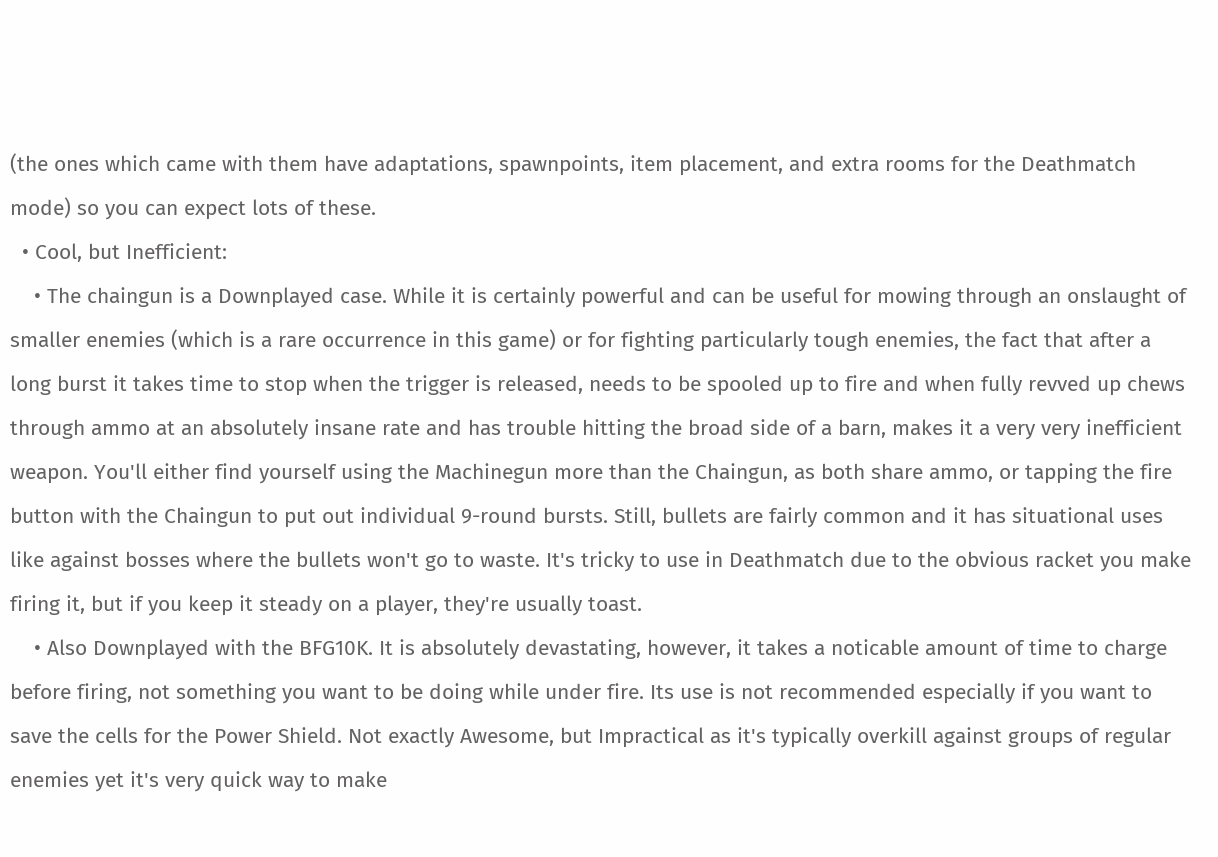(the ones which came with them have adaptations, spawnpoints, item placement, and extra rooms for the Deathmatch mode) so you can expect lots of these.
  • Cool, but Inefficient:
    • The chaingun is a Downplayed case. While it is certainly powerful and can be useful for mowing through an onslaught of smaller enemies (which is a rare occurrence in this game) or for fighting particularly tough enemies, the fact that after a long burst it takes time to stop when the trigger is released, needs to be spooled up to fire and when fully revved up chews through ammo at an absolutely insane rate and has trouble hitting the broad side of a barn, makes it a very very inefficient weapon. You'll either find yourself using the Machinegun more than the Chaingun, as both share ammo, or tapping the fire button with the Chaingun to put out individual 9-round bursts. Still, bullets are fairly common and it has situational uses like against bosses where the bullets won't go to waste. It's tricky to use in Deathmatch due to the obvious racket you make firing it, but if you keep it steady on a player, they're usually toast.
    • Also Downplayed with the BFG10K. It is absolutely devastating, however, it takes a noticable amount of time to charge before firing, not something you want to be doing while under fire. Its use is not recommended especially if you want to save the cells for the Power Shield. Not exactly Awesome, but Impractical as it's typically overkill against groups of regular enemies yet it's very quick way to make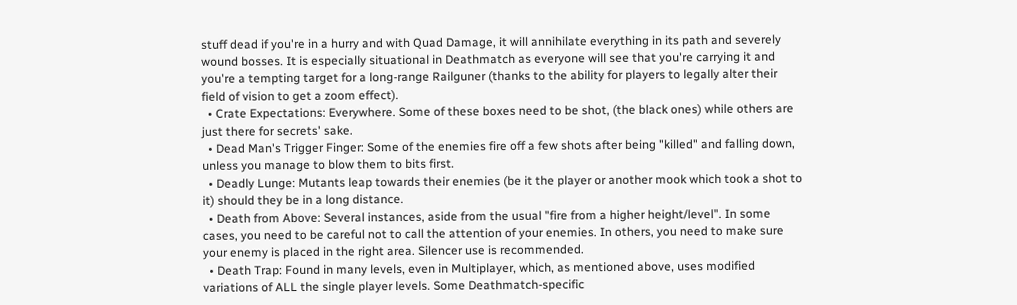stuff dead if you're in a hurry and with Quad Damage, it will annihilate everything in its path and severely wound bosses. It is especially situational in Deathmatch as everyone will see that you're carrying it and you're a tempting target for a long-range Railguner (thanks to the ability for players to legally alter their field of vision to get a zoom effect).
  • Crate Expectations: Everywhere. Some of these boxes need to be shot, (the black ones) while others are just there for secrets' sake.
  • Dead Man's Trigger Finger: Some of the enemies fire off a few shots after being "killed" and falling down, unless you manage to blow them to bits first.
  • Deadly Lunge: Mutants leap towards their enemies (be it the player or another mook which took a shot to it) should they be in a long distance.
  • Death from Above: Several instances, aside from the usual "fire from a higher height/level". In some cases, you need to be careful not to call the attention of your enemies. In others, you need to make sure your enemy is placed in the right area. Silencer use is recommended.
  • Death Trap: Found in many levels, even in Multiplayer, which, as mentioned above, uses modified variations of ALL the single player levels. Some Deathmatch-specific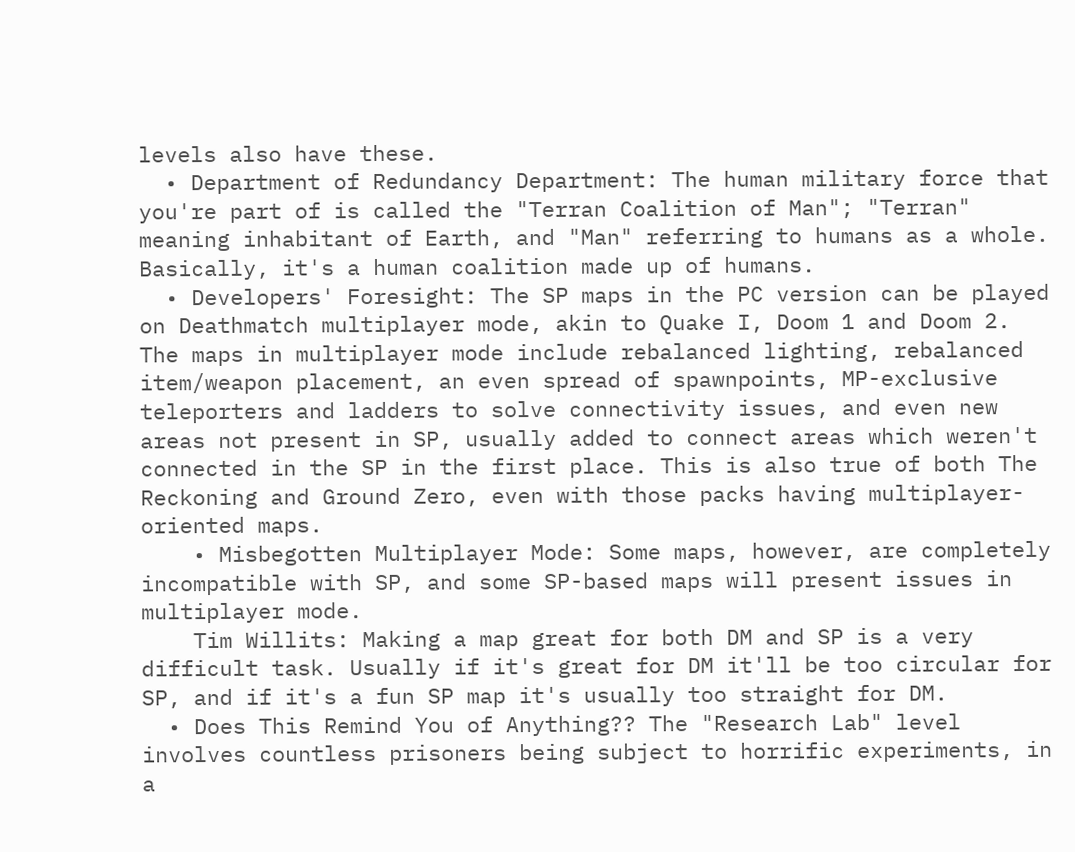levels also have these.
  • Department of Redundancy Department: The human military force that you're part of is called the "Terran Coalition of Man"; "Terran" meaning inhabitant of Earth, and "Man" referring to humans as a whole. Basically, it's a human coalition made up of humans.
  • Developers' Foresight: The SP maps in the PC version can be played on Deathmatch multiplayer mode, akin to Quake I, Doom 1 and Doom 2. The maps in multiplayer mode include rebalanced lighting, rebalanced item/weapon placement, an even spread of spawnpoints, MP-exclusive teleporters and ladders to solve connectivity issues, and even new areas not present in SP, usually added to connect areas which weren't connected in the SP in the first place. This is also true of both The Reckoning and Ground Zero, even with those packs having multiplayer-oriented maps.
    • Misbegotten Multiplayer Mode: Some maps, however, are completely incompatible with SP, and some SP-based maps will present issues in multiplayer mode.
    Tim Willits: Making a map great for both DM and SP is a very difficult task. Usually if it's great for DM it'll be too circular for SP, and if it's a fun SP map it's usually too straight for DM.
  • Does This Remind You of Anything?? The "Research Lab" level involves countless prisoners being subject to horrific experiments, in a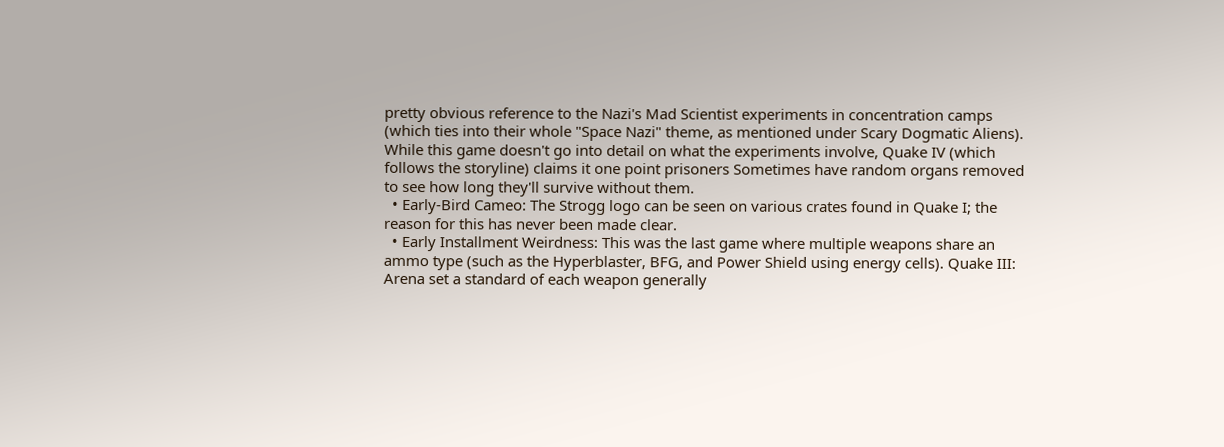pretty obvious reference to the Nazi's Mad Scientist experiments in concentration camps (which ties into their whole "Space Nazi" theme, as mentioned under Scary Dogmatic Aliens). While this game doesn't go into detail on what the experiments involve, Quake IV (which follows the storyline) claims it one point prisoners Sometimes have random organs removed to see how long they'll survive without them.
  • Early-Bird Cameo: The Strogg logo can be seen on various crates found in Quake I; the reason for this has never been made clear.
  • Early Installment Weirdness: This was the last game where multiple weapons share an ammo type (such as the Hyperblaster, BFG, and Power Shield using energy cells). Quake III: Arena set a standard of each weapon generally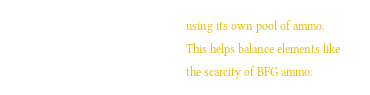using its own pool of ammo. This helps balance elements like the scarcity of BFG ammo.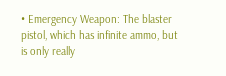• Emergency Weapon: The blaster pistol, which has infinite ammo, but is only really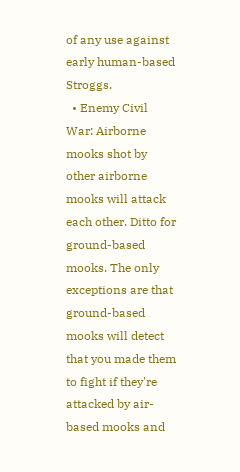of any use against early human-based Stroggs.
  • Enemy Civil War: Airborne mooks shot by other airborne mooks will attack each other. Ditto for ground-based mooks. The only exceptions are that ground-based mooks will detect that you made them to fight if they're attacked by air-based mooks and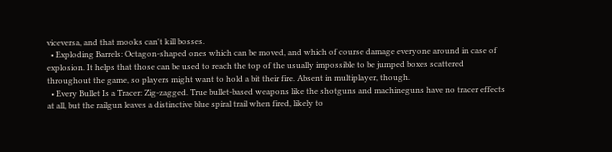viceversa, and that mooks can't kill bosses.
  • Exploding Barrels: Octagon-shaped ones which can be moved, and which of course damage everyone around in case of explosion. It helps that those can be used to reach the top of the usually impossible to be jumped boxes scattered throughout the game, so players might want to hold a bit their fire. Absent in multiplayer, though.
  • Every Bullet Is a Tracer: Zig-zagged. True bullet-based weapons like the shotguns and machineguns have no tracer effects at all, but the railgun leaves a distinctive blue spiral trail when fired, likely to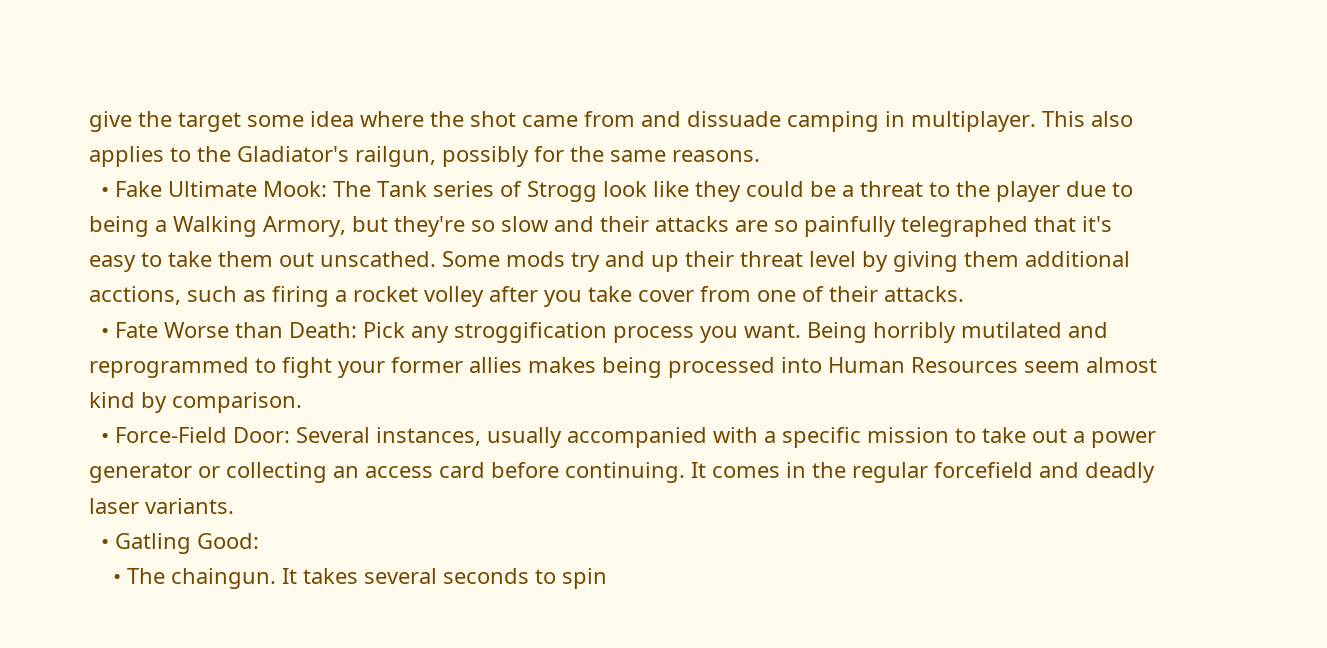give the target some idea where the shot came from and dissuade camping in multiplayer. This also applies to the Gladiator's railgun, possibly for the same reasons.
  • Fake Ultimate Mook: The Tank series of Strogg look like they could be a threat to the player due to being a Walking Armory, but they're so slow and their attacks are so painfully telegraphed that it's easy to take them out unscathed. Some mods try and up their threat level by giving them additional acctions, such as firing a rocket volley after you take cover from one of their attacks.
  • Fate Worse than Death: Pick any stroggification process you want. Being horribly mutilated and reprogrammed to fight your former allies makes being processed into Human Resources seem almost kind by comparison.
  • Force-Field Door: Several instances, usually accompanied with a specific mission to take out a power generator or collecting an access card before continuing. It comes in the regular forcefield and deadly laser variants.
  • Gatling Good:
    • The chaingun. It takes several seconds to spin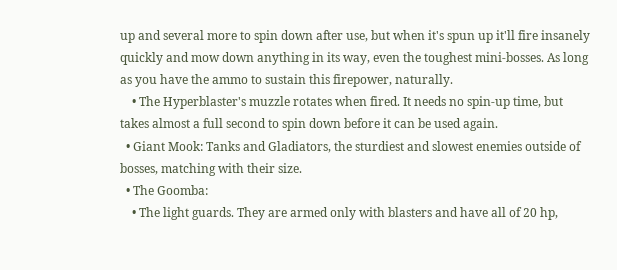up and several more to spin down after use, but when it's spun up it'll fire insanely quickly and mow down anything in its way, even the toughest mini-bosses. As long as you have the ammo to sustain this firepower, naturally.
    • The Hyperblaster's muzzle rotates when fired. It needs no spin-up time, but takes almost a full second to spin down before it can be used again.
  • Giant Mook: Tanks and Gladiators, the sturdiest and slowest enemies outside of bosses, matching with their size.
  • The Goomba:
    • The light guards. They are armed only with blasters and have all of 20 hp,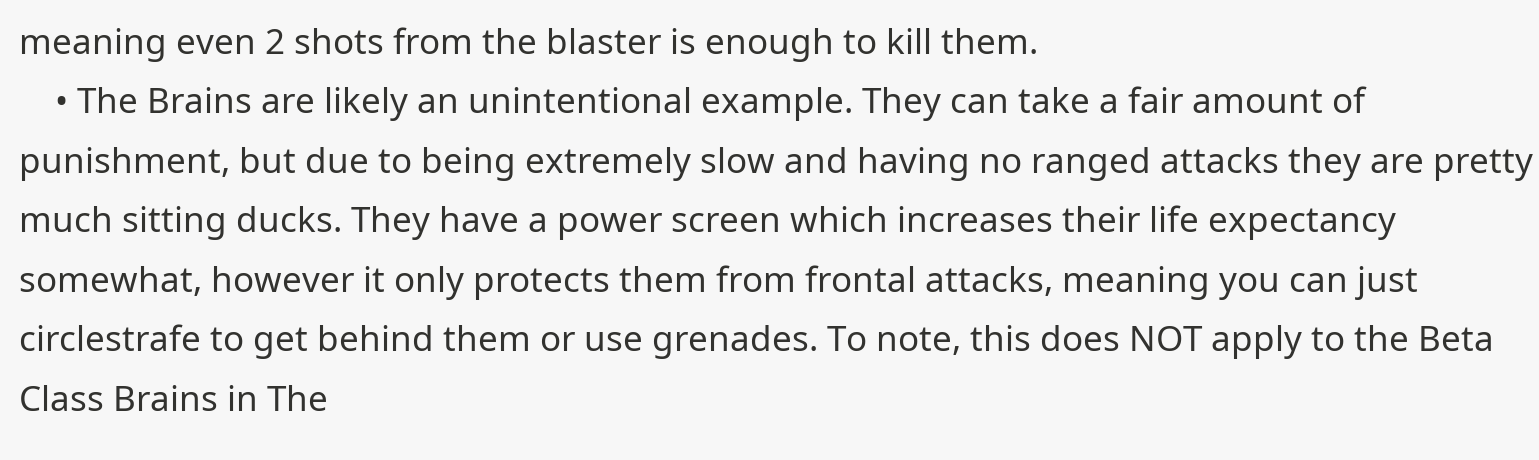meaning even 2 shots from the blaster is enough to kill them.
    • The Brains are likely an unintentional example. They can take a fair amount of punishment, but due to being extremely slow and having no ranged attacks they are pretty much sitting ducks. They have a power screen which increases their life expectancy somewhat, however it only protects them from frontal attacks, meaning you can just circlestrafe to get behind them or use grenades. To note, this does NOT apply to the Beta Class Brains in The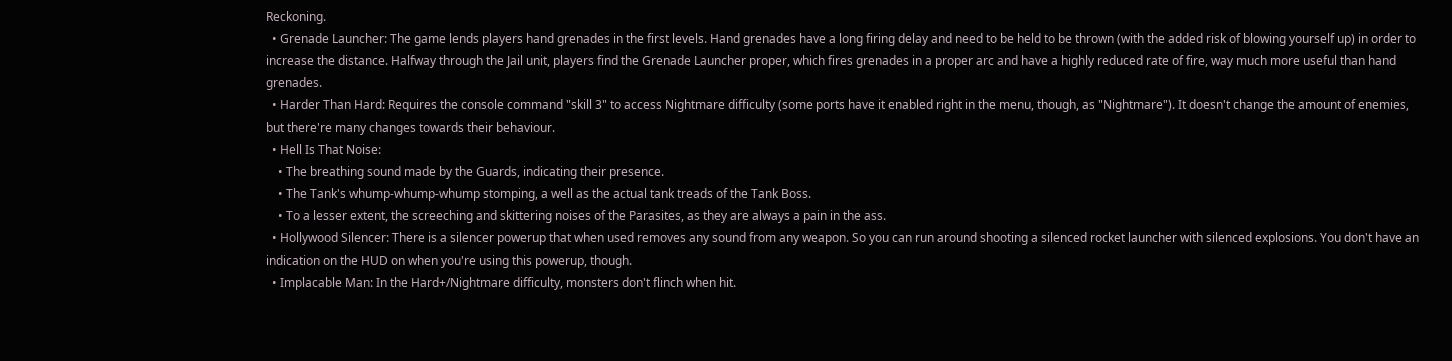Reckoning.
  • Grenade Launcher: The game lends players hand grenades in the first levels. Hand grenades have a long firing delay and need to be held to be thrown (with the added risk of blowing yourself up) in order to increase the distance. Halfway through the Jail unit, players find the Grenade Launcher proper, which fires grenades in a proper arc and have a highly reduced rate of fire, way much more useful than hand grenades.
  • Harder Than Hard: Requires the console command "skill 3" to access Nightmare difficulty (some ports have it enabled right in the menu, though, as "Nightmare"). It doesn't change the amount of enemies, but there're many changes towards their behaviour.
  • Hell Is That Noise:
    • The breathing sound made by the Guards, indicating their presence.
    • The Tank's whump-whump-whump stomping, a well as the actual tank treads of the Tank Boss.
    • To a lesser extent, the screeching and skittering noises of the Parasites, as they are always a pain in the ass.
  • Hollywood Silencer: There is a silencer powerup that when used removes any sound from any weapon. So you can run around shooting a silenced rocket launcher with silenced explosions. You don't have an indication on the HUD on when you're using this powerup, though.
  • Implacable Man: In the Hard+/Nightmare difficulty, monsters don't flinch when hit.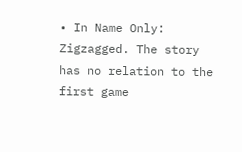• In Name Only: Zigzagged. The story has no relation to the first game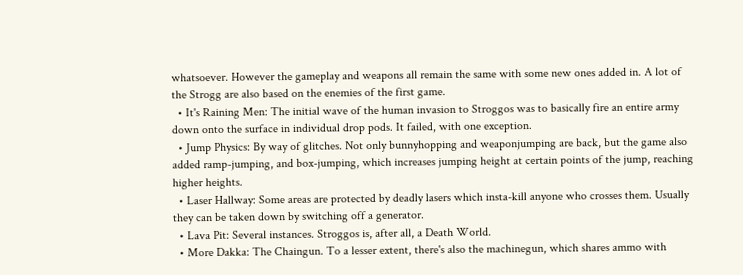whatsoever. However the gameplay and weapons all remain the same with some new ones added in. A lot of the Strogg are also based on the enemies of the first game.
  • It's Raining Men: The initial wave of the human invasion to Stroggos was to basically fire an entire army down onto the surface in individual drop pods. It failed, with one exception.
  • Jump Physics: By way of glitches. Not only bunnyhopping and weaponjumping are back, but the game also added ramp-jumping, and box-jumping, which increases jumping height at certain points of the jump, reaching higher heights.
  • Laser Hallway: Some areas are protected by deadly lasers which insta-kill anyone who crosses them. Usually they can be taken down by switching off a generator.
  • Lava Pit: Several instances. Stroggos is, after all, a Death World.
  • More Dakka: The Chaingun. To a lesser extent, there's also the machinegun, which shares ammo with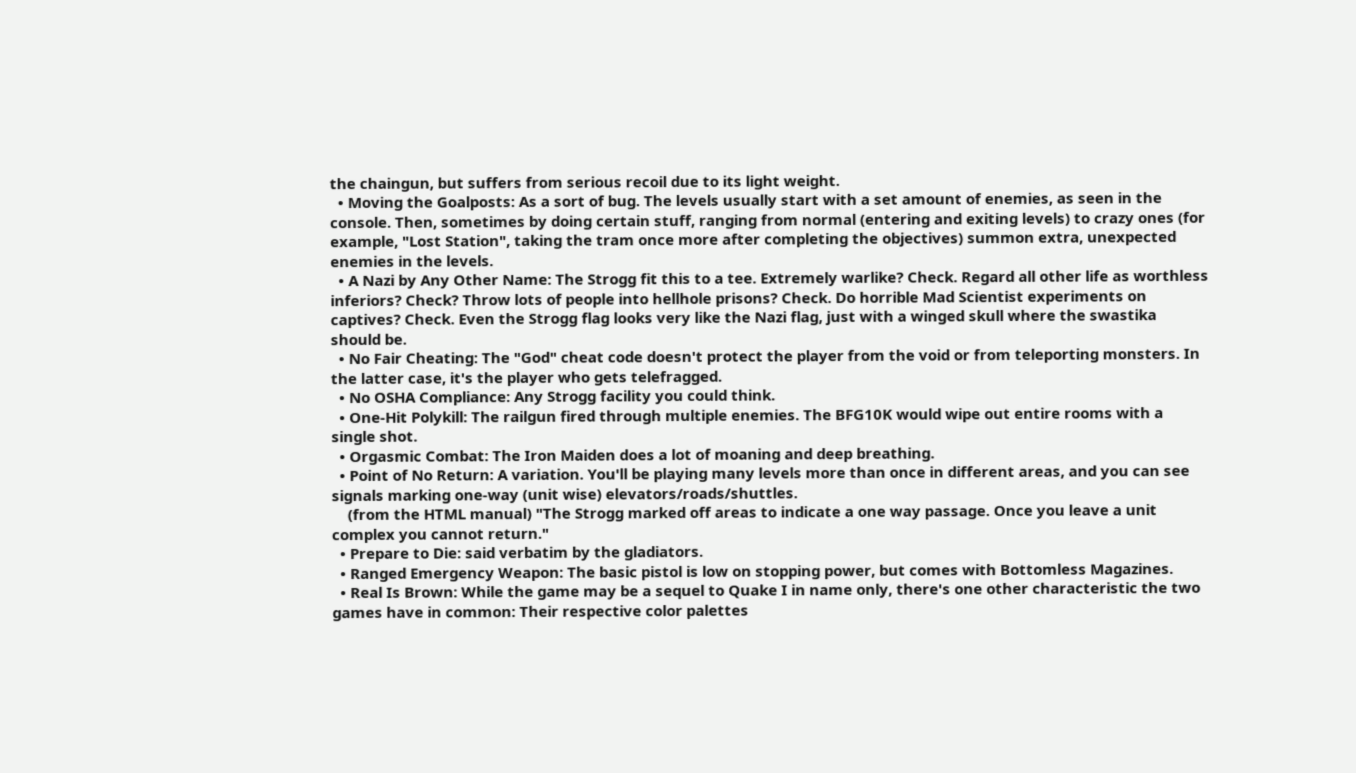the chaingun, but suffers from serious recoil due to its light weight.
  • Moving the Goalposts: As a sort of bug. The levels usually start with a set amount of enemies, as seen in the console. Then, sometimes by doing certain stuff, ranging from normal (entering and exiting levels) to crazy ones (for example, "Lost Station", taking the tram once more after completing the objectives) summon extra, unexpected enemies in the levels.
  • A Nazi by Any Other Name: The Strogg fit this to a tee. Extremely warlike? Check. Regard all other life as worthless inferiors? Check? Throw lots of people into hellhole prisons? Check. Do horrible Mad Scientist experiments on captives? Check. Even the Strogg flag looks very like the Nazi flag, just with a winged skull where the swastika should be.
  • No Fair Cheating: The "God" cheat code doesn't protect the player from the void or from teleporting monsters. In the latter case, it's the player who gets telefragged.
  • No OSHA Compliance: Any Strogg facility you could think.
  • One-Hit Polykill: The railgun fired through multiple enemies. The BFG10K would wipe out entire rooms with a single shot.
  • Orgasmic Combat: The Iron Maiden does a lot of moaning and deep breathing.
  • Point of No Return: A variation. You'll be playing many levels more than once in different areas, and you can see signals marking one-way (unit wise) elevators/roads/shuttles.
    (from the HTML manual) "The Strogg marked off areas to indicate a one way passage. Once you leave a unit complex you cannot return."
  • Prepare to Die: said verbatim by the gladiators.
  • Ranged Emergency Weapon: The basic pistol is low on stopping power, but comes with Bottomless Magazines.
  • Real Is Brown: While the game may be a sequel to Quake I in name only, there's one other characteristic the two games have in common: Their respective color palettes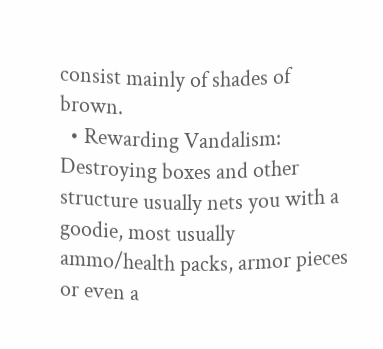consist mainly of shades of brown.
  • Rewarding Vandalism: Destroying boxes and other structure usually nets you with a goodie, most usually ammo/health packs, armor pieces or even a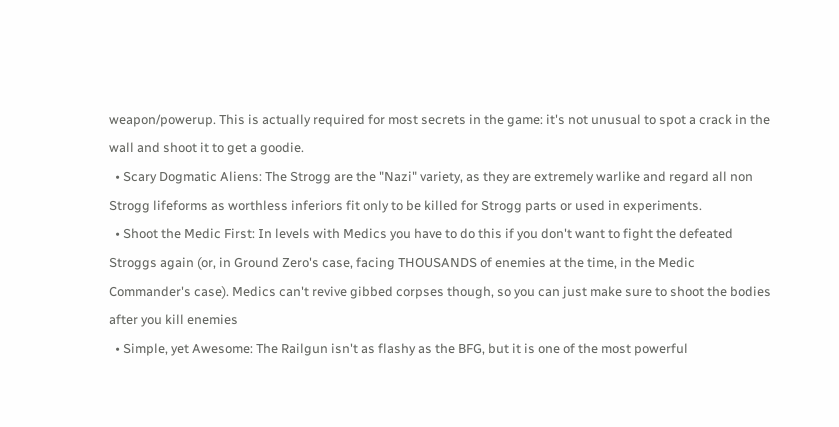weapon/powerup. This is actually required for most secrets in the game: it's not unusual to spot a crack in the wall and shoot it to get a goodie.
  • Scary Dogmatic Aliens: The Strogg are the "Nazi" variety, as they are extremely warlike and regard all non Strogg lifeforms as worthless inferiors fit only to be killed for Strogg parts or used in experiments.
  • Shoot the Medic First: In levels with Medics you have to do this if you don't want to fight the defeated Stroggs again (or, in Ground Zero's case, facing THOUSANDS of enemies at the time, in the Medic Commander's case). Medics can't revive gibbed corpses though, so you can just make sure to shoot the bodies after you kill enemies
  • Simple, yet Awesome: The Railgun isn't as flashy as the BFG, but it is one of the most powerful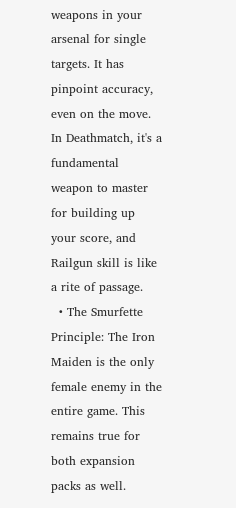weapons in your arsenal for single targets. It has pinpoint accuracy, even on the move. In Deathmatch, it's a fundamental weapon to master for building up your score, and Railgun skill is like a rite of passage.
  • The Smurfette Principle: The Iron Maiden is the only female enemy in the entire game. This remains true for both expansion packs as well.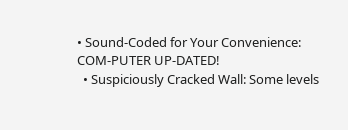• Sound-Coded for Your Convenience: COM-PUTER UP-DATED!
  • Suspiciously Cracked Wall: Some levels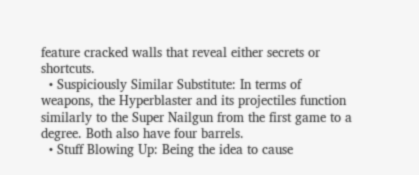feature cracked walls that reveal either secrets or shortcuts.
  • Suspiciously Similar Substitute: In terms of weapons, the Hyperblaster and its projectiles function similarly to the Super Nailgun from the first game to a degree. Both also have four barrels.
  • Stuff Blowing Up: Being the idea to cause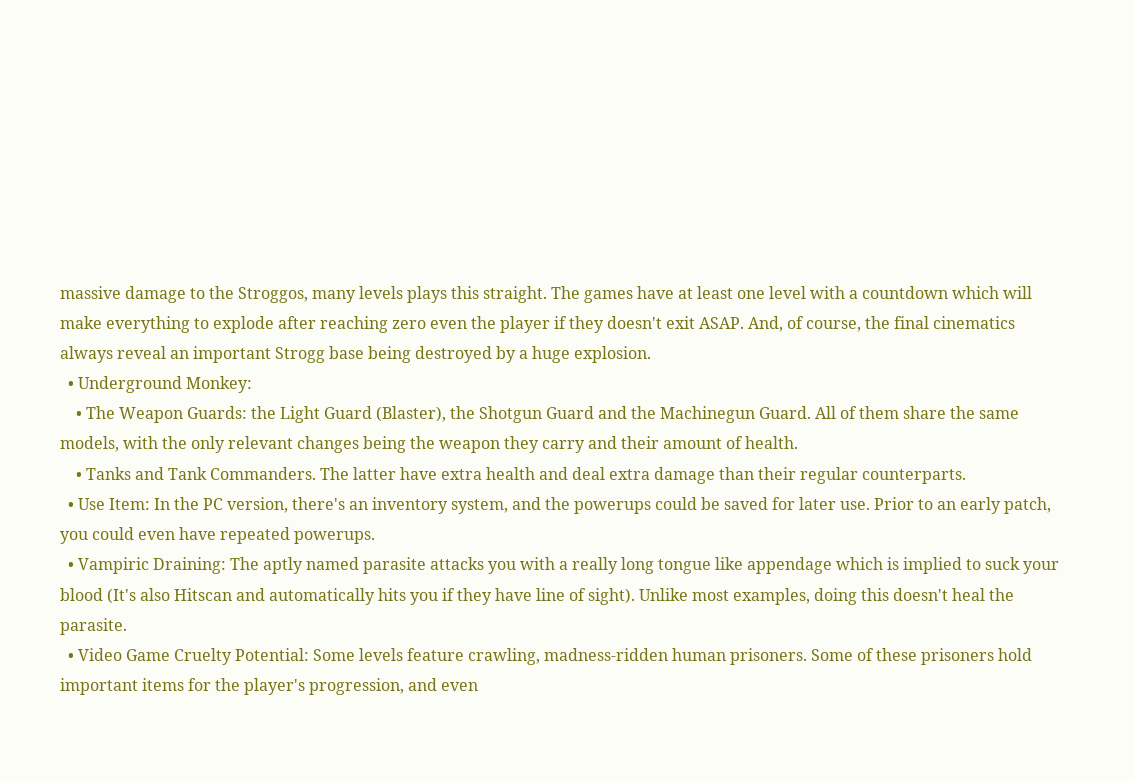massive damage to the Stroggos, many levels plays this straight. The games have at least one level with a countdown which will make everything to explode after reaching zero even the player if they doesn't exit ASAP. And, of course, the final cinematics always reveal an important Strogg base being destroyed by a huge explosion.
  • Underground Monkey:
    • The Weapon Guards: the Light Guard (Blaster), the Shotgun Guard and the Machinegun Guard. All of them share the same models, with the only relevant changes being the weapon they carry and their amount of health.
    • Tanks and Tank Commanders. The latter have extra health and deal extra damage than their regular counterparts.
  • Use Item: In the PC version, there's an inventory system, and the powerups could be saved for later use. Prior to an early patch, you could even have repeated powerups.
  • Vampiric Draining: The aptly named parasite attacks you with a really long tongue like appendage which is implied to suck your blood (It's also Hitscan and automatically hits you if they have line of sight). Unlike most examples, doing this doesn't heal the parasite.
  • Video Game Cruelty Potential: Some levels feature crawling, madness-ridden human prisoners. Some of these prisoners hold important items for the player's progression, and even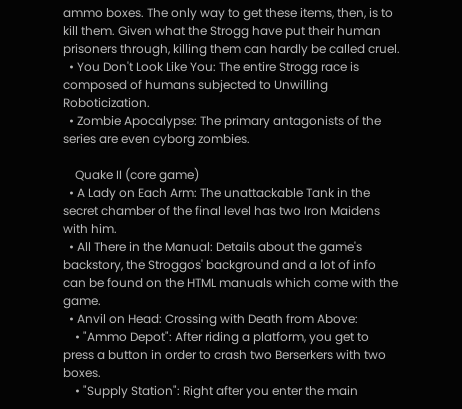ammo boxes. The only way to get these items, then, is to kill them. Given what the Strogg have put their human prisoners through, killing them can hardly be called cruel.
  • You Don't Look Like You: The entire Strogg race is composed of humans subjected to Unwilling Roboticization.
  • Zombie Apocalypse: The primary antagonists of the series are even cyborg zombies.

    Quake II (core game)
  • A Lady on Each Arm: The unattackable Tank in the secret chamber of the final level has two Iron Maidens with him.
  • All There in the Manual: Details about the game's backstory, the Stroggos' background and a lot of info can be found on the HTML manuals which come with the game.
  • Anvil on Head: Crossing with Death from Above:
    • "Ammo Depot": After riding a platform, you get to press a button in order to crash two Berserkers with two boxes.
    • "Supply Station": Right after you enter the main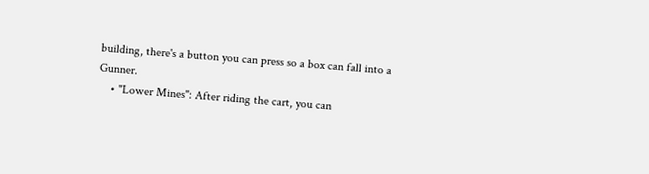building, there's a button you can press so a box can fall into a Gunner.
    • "Lower Mines": After riding the cart, you can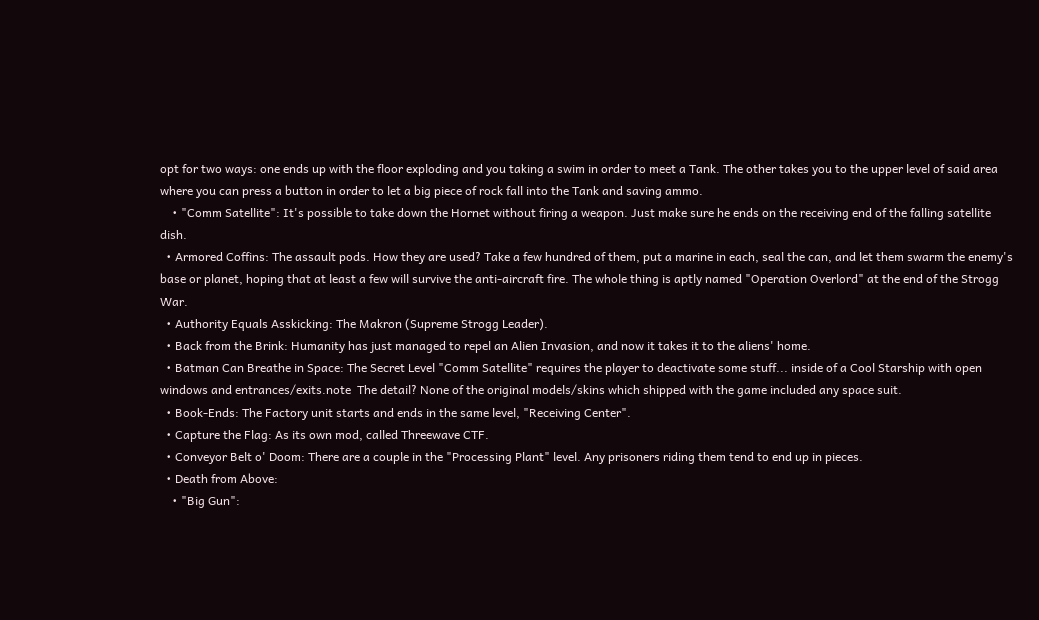opt for two ways: one ends up with the floor exploding and you taking a swim in order to meet a Tank. The other takes you to the upper level of said area where you can press a button in order to let a big piece of rock fall into the Tank and saving ammo.
    • "Comm Satellite": It's possible to take down the Hornet without firing a weapon. Just make sure he ends on the receiving end of the falling satellite dish.
  • Armored Coffins: The assault pods. How they are used? Take a few hundred of them, put a marine in each, seal the can, and let them swarm the enemy's base or planet, hoping that at least a few will survive the anti-aircraft fire. The whole thing is aptly named "Operation Overlord" at the end of the Strogg War.
  • Authority Equals Asskicking: The Makron (Supreme Strogg Leader).
  • Back from the Brink: Humanity has just managed to repel an Alien Invasion, and now it takes it to the aliens' home.
  • Batman Can Breathe in Space: The Secret Level "Comm Satellite" requires the player to deactivate some stuff... inside of a Cool Starship with open windows and entrances/exits.note  The detail? None of the original models/skins which shipped with the game included any space suit.
  • Book-Ends: The Factory unit starts and ends in the same level, "Receiving Center".
  • Capture the Flag: As its own mod, called Threewave CTF.
  • Conveyor Belt o' Doom: There are a couple in the "Processing Plant" level. Any prisoners riding them tend to end up in pieces.
  • Death from Above:
    • "Big Gun":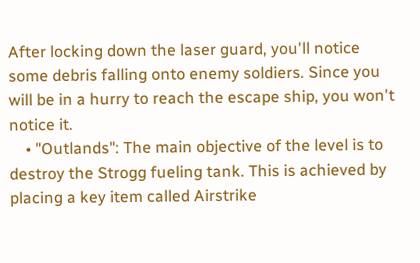After locking down the laser guard, you'll notice some debris falling onto enemy soldiers. Since you will be in a hurry to reach the escape ship, you won't notice it.
    • "Outlands": The main objective of the level is to destroy the Strogg fueling tank. This is achieved by placing a key item called Airstrike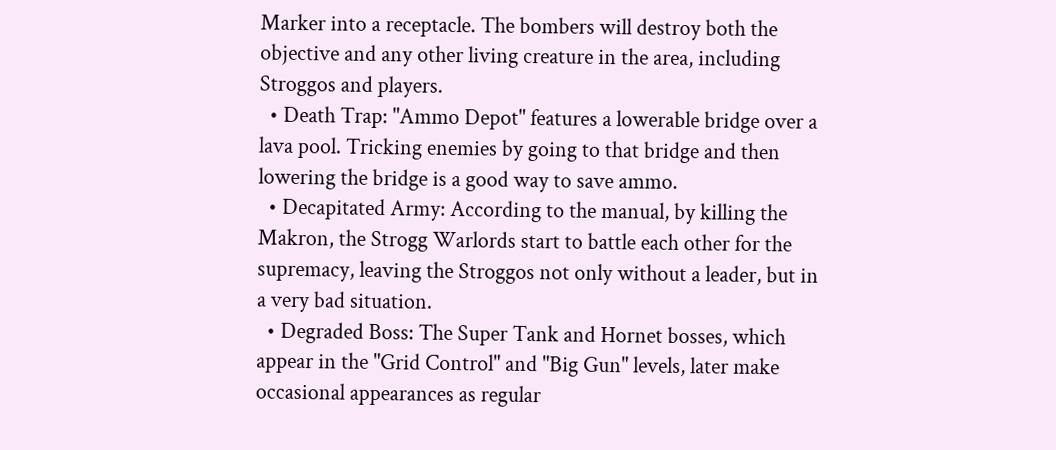Marker into a receptacle. The bombers will destroy both the objective and any other living creature in the area, including Stroggos and players.
  • Death Trap: "Ammo Depot" features a lowerable bridge over a lava pool. Tricking enemies by going to that bridge and then lowering the bridge is a good way to save ammo.
  • Decapitated Army: According to the manual, by killing the Makron, the Strogg Warlords start to battle each other for the supremacy, leaving the Stroggos not only without a leader, but in a very bad situation.
  • Degraded Boss: The Super Tank and Hornet bosses, which appear in the "Grid Control" and "Big Gun" levels, later make occasional appearances as regular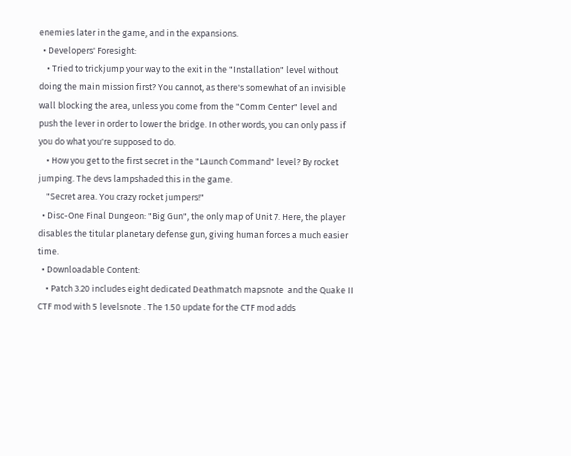enemies later in the game, and in the expansions.
  • Developers' Foresight:
    • Tried to trickjump your way to the exit in the "Installation" level without doing the main mission first? You cannot, as there's somewhat of an invisible wall blocking the area, unless you come from the "Comm Center" level and push the lever in order to lower the bridge. In other words, you can only pass if you do what you're supposed to do.
    • How you get to the first secret in the "Launch Command" level? By rocket jumping. The devs lampshaded this in the game.
    "Secret area. You crazy rocket jumpers!"
  • Disc-One Final Dungeon: "Big Gun", the only map of Unit 7. Here, the player disables the titular planetary defense gun, giving human forces a much easier time.
  • Downloadable Content:
    • Patch 3.20 includes eight dedicated Deathmatch mapsnote  and the Quake II CTF mod with 5 levelsnote . The 1.50 update for the CTF mod adds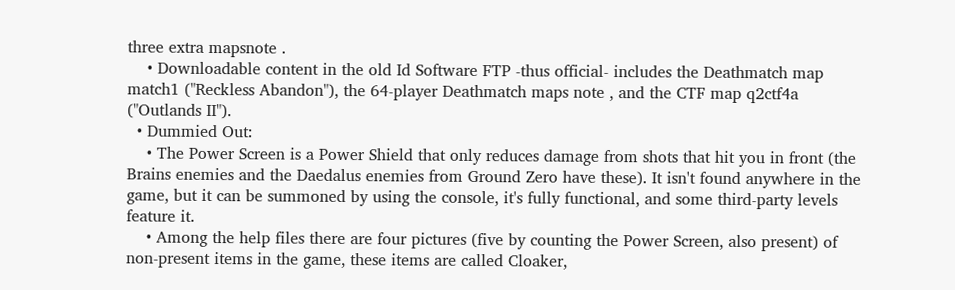three extra mapsnote .
    • Downloadable content in the old Id Software FTP -thus official- includes the Deathmatch map match1 ("Reckless Abandon"), the 64-player Deathmatch maps note , and the CTF map q2ctf4a ("Outlands II").
  • Dummied Out:
    • The Power Screen is a Power Shield that only reduces damage from shots that hit you in front (the Brains enemies and the Daedalus enemies from Ground Zero have these). It isn't found anywhere in the game, but it can be summoned by using the console, it's fully functional, and some third-party levels feature it.
    • Among the help files there are four pictures (five by counting the Power Screen, also present) of non-present items in the game, these items are called Cloaker,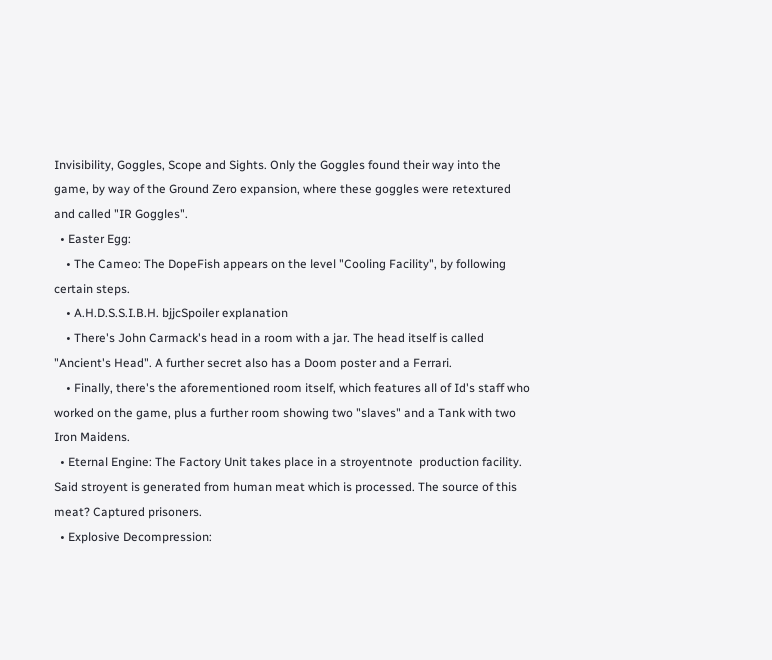Invisibility, Goggles, Scope and Sights. Only the Goggles found their way into the game, by way of the Ground Zero expansion, where these goggles were retextured and called "IR Goggles".
  • Easter Egg:
    • The Cameo: The DopeFish appears on the level "Cooling Facility", by following certain steps.
    • A.H.D.S.S.I.B.H. bjjcSpoiler explanation
    • There's John Carmack's head in a room with a jar. The head itself is called "Ancient's Head". A further secret also has a Doom poster and a Ferrari.
    • Finally, there's the aforementioned room itself, which features all of Id's staff who worked on the game, plus a further room showing two "slaves" and a Tank with two Iron Maidens.
  • Eternal Engine: The Factory Unit takes place in a stroyentnote  production facility. Said stroyent is generated from human meat which is processed. The source of this meat? Captured prisoners.
  • Explosive Decompression: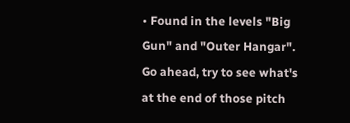• Found in the levels "Big Gun" and "Outer Hangar". Go ahead, try to see what's at the end of those pitch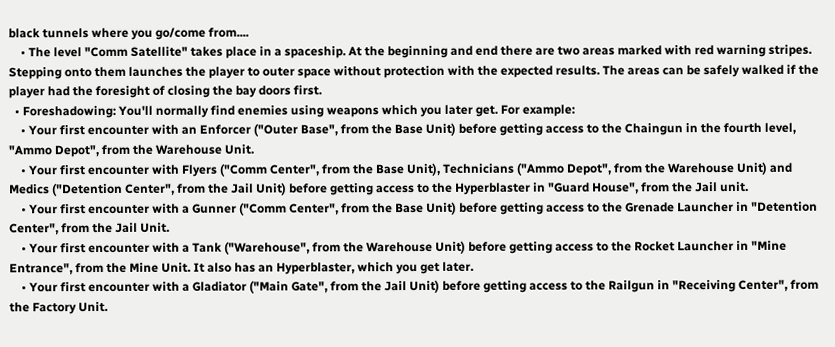black tunnels where you go/come from....
    • The level "Comm Satellite" takes place in a spaceship. At the beginning and end there are two areas marked with red warning stripes. Stepping onto them launches the player to outer space without protection with the expected results. The areas can be safely walked if the player had the foresight of closing the bay doors first.
  • Foreshadowing: You'll normally find enemies using weapons which you later get. For example:
    • Your first encounter with an Enforcer ("Outer Base", from the Base Unit) before getting access to the Chaingun in the fourth level, "Ammo Depot", from the Warehouse Unit.
    • Your first encounter with Flyers ("Comm Center", from the Base Unit), Technicians ("Ammo Depot", from the Warehouse Unit) and Medics ("Detention Center", from the Jail Unit) before getting access to the Hyperblaster in "Guard House", from the Jail unit.
    • Your first encounter with a Gunner ("Comm Center", from the Base Unit) before getting access to the Grenade Launcher in "Detention Center", from the Jail Unit.
    • Your first encounter with a Tank ("Warehouse", from the Warehouse Unit) before getting access to the Rocket Launcher in "Mine Entrance", from the Mine Unit. It also has an Hyperblaster, which you get later.
    • Your first encounter with a Gladiator ("Main Gate", from the Jail Unit) before getting access to the Railgun in "Receiving Center", from the Factory Unit.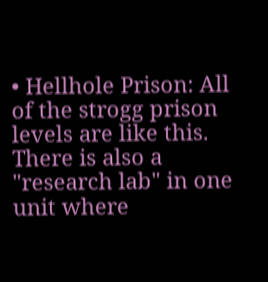• Hellhole Prison: All of the strogg prison levels are like this. There is also a "research lab" in one unit where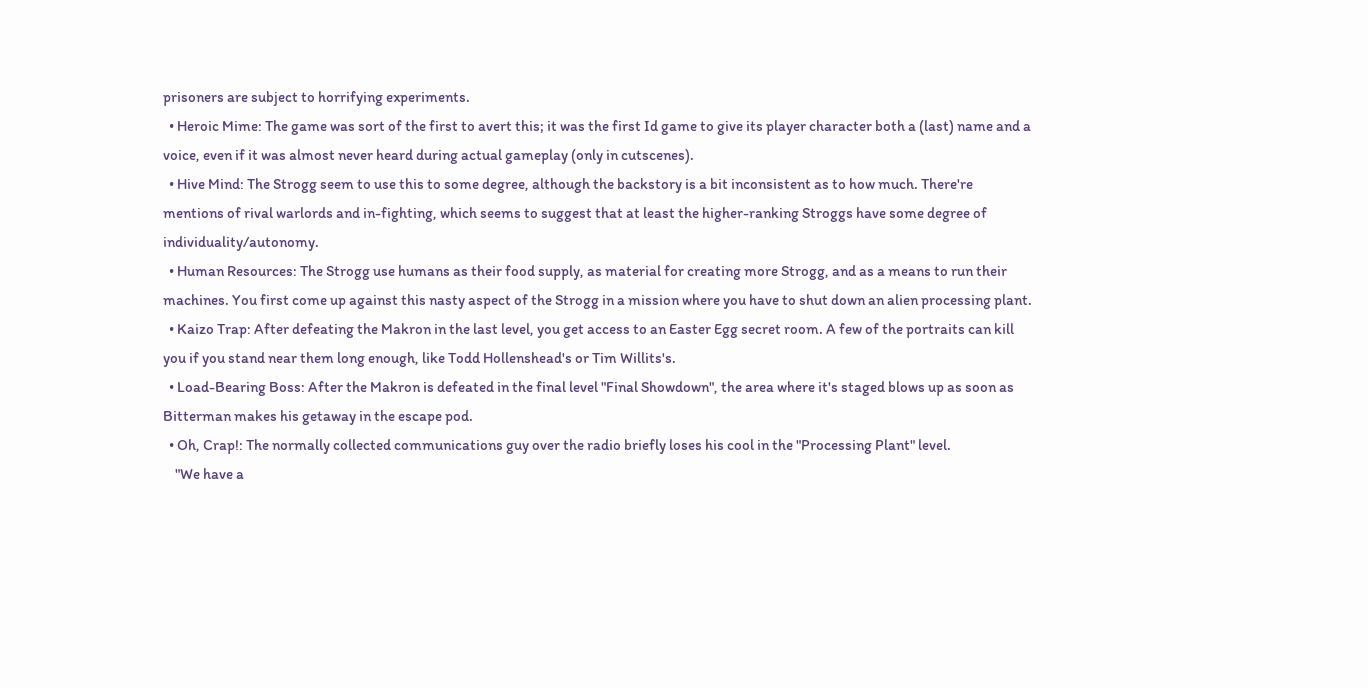prisoners are subject to horrifying experiments.
  • Heroic Mime: The game was sort of the first to avert this; it was the first Id game to give its player character both a (last) name and a voice, even if it was almost never heard during actual gameplay (only in cutscenes).
  • Hive Mind: The Strogg seem to use this to some degree, although the backstory is a bit inconsistent as to how much. There're mentions of rival warlords and in-fighting, which seems to suggest that at least the higher-ranking Stroggs have some degree of individuality/autonomy.
  • Human Resources: The Strogg use humans as their food supply, as material for creating more Strogg, and as a means to run their machines. You first come up against this nasty aspect of the Strogg in a mission where you have to shut down an alien processing plant.
  • Kaizo Trap: After defeating the Makron in the last level, you get access to an Easter Egg secret room. A few of the portraits can kill you if you stand near them long enough, like Todd Hollenshead's or Tim Willits's.
  • Load-Bearing Boss: After the Makron is defeated in the final level "Final Showdown", the area where it's staged blows up as soon as Bitterman makes his getaway in the escape pod.
  • Oh, Crap!: The normally collected communications guy over the radio briefly loses his cool in the "Processing Plant" level.
    "We have a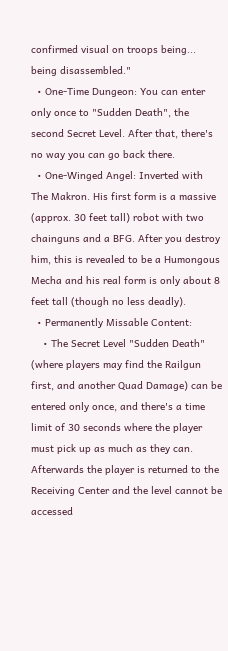confirmed visual on troops being... being disassembled."
  • One-Time Dungeon: You can enter only once to "Sudden Death", the second Secret Level. After that, there's no way you can go back there.
  • One-Winged Angel: Inverted with The Makron. His first form is a massive (approx. 30 feet tall) robot with two chainguns and a BFG. After you destroy him, this is revealed to be a Humongous Mecha and his real form is only about 8 feet tall (though no less deadly).
  • Permanently Missable Content:
    • The Secret Level "Sudden Death" (where players may find the Railgun first, and another Quad Damage) can be entered only once, and there's a time limit of 30 seconds where the player must pick up as much as they can. Afterwards the player is returned to the Receiving Center and the level cannot be accessed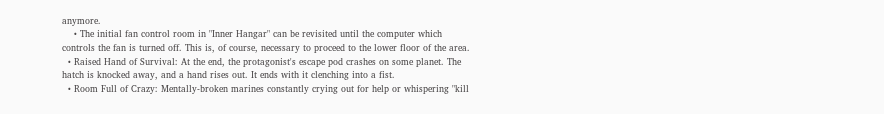anymore.
    • The initial fan control room in "Inner Hangar" can be revisited until the computer which controls the fan is turned off. This is, of course, necessary to proceed to the lower floor of the area.
  • Raised Hand of Survival: At the end, the protagonist's escape pod crashes on some planet. The hatch is knocked away, and a hand rises out. It ends with it clenching into a fist.
  • Room Full of Crazy: Mentally-broken marines constantly crying out for help or whispering "kill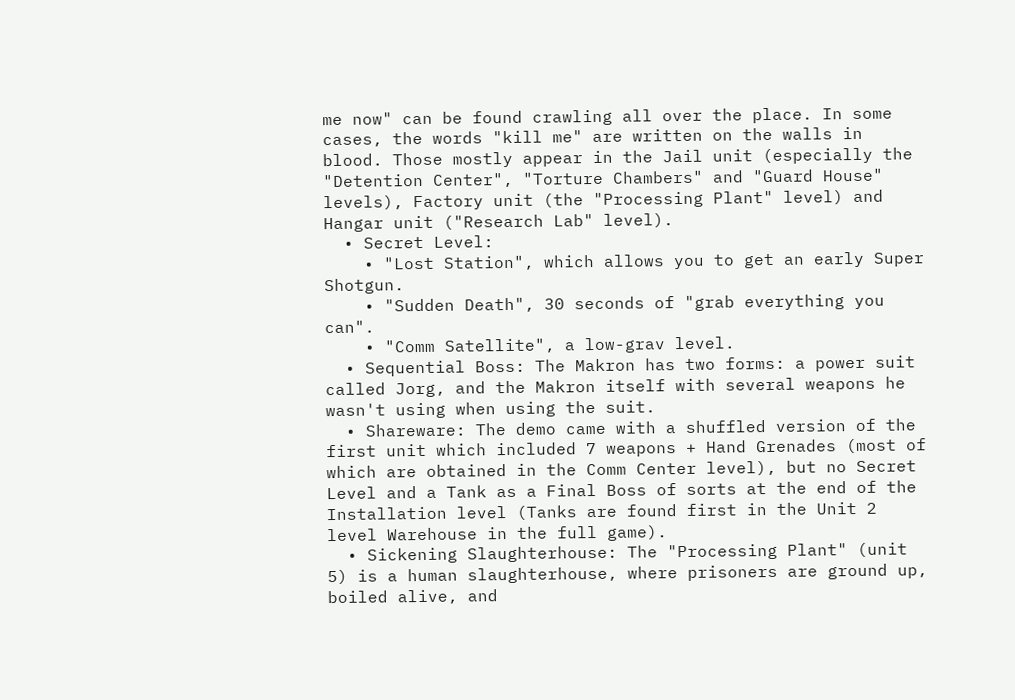me now" can be found crawling all over the place. In some cases, the words "kill me" are written on the walls in blood. Those mostly appear in the Jail unit (especially the "Detention Center", "Torture Chambers" and "Guard House" levels), Factory unit (the "Processing Plant" level) and Hangar unit ("Research Lab" level).
  • Secret Level:
    • "Lost Station", which allows you to get an early Super Shotgun.
    • "Sudden Death", 30 seconds of "grab everything you can".
    • "Comm Satellite", a low-grav level.
  • Sequential Boss: The Makron has two forms: a power suit called Jorg, and the Makron itself with several weapons he wasn't using when using the suit.
  • Shareware: The demo came with a shuffled version of the first unit which included 7 weapons + Hand Grenades (most of which are obtained in the Comm Center level), but no Secret Level and a Tank as a Final Boss of sorts at the end of the Installation level (Tanks are found first in the Unit 2 level Warehouse in the full game).
  • Sickening Slaughterhouse: The "Processing Plant" (unit 5) is a human slaughterhouse, where prisoners are ground up, boiled alive, and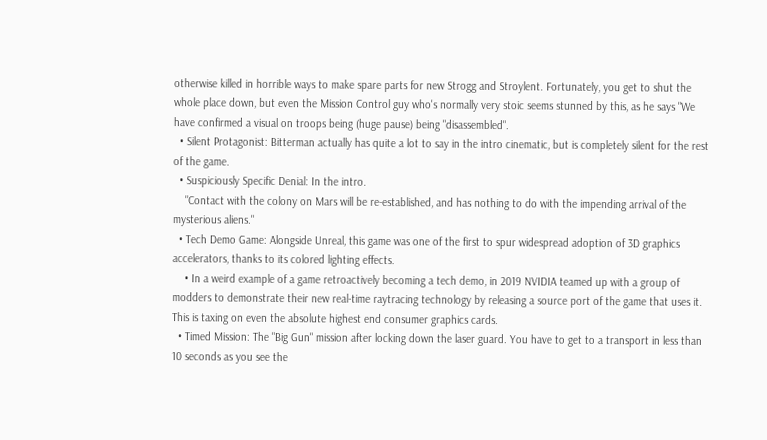otherwise killed in horrible ways to make spare parts for new Strogg and Stroylent. Fortunately, you get to shut the whole place down, but even the Mission Control guy who's normally very stoic seems stunned by this, as he says "We have confirmed a visual on troops being (huge pause) being "disassembled".
  • Silent Protagonist: Bitterman actually has quite a lot to say in the intro cinematic, but is completely silent for the rest of the game.
  • Suspiciously Specific Denial: In the intro.
    "Contact with the colony on Mars will be re-established, and has nothing to do with the impending arrival of the mysterious aliens."
  • Tech Demo Game: Alongside Unreal, this game was one of the first to spur widespread adoption of 3D graphics accelerators, thanks to its colored lighting effects.
    • In a weird example of a game retroactively becoming a tech demo, in 2019 NVIDIA teamed up with a group of modders to demonstrate their new real-time raytracing technology by releasing a source port of the game that uses it. This is taxing on even the absolute highest end consumer graphics cards.
  • Timed Mission: The "Big Gun" mission after locking down the laser guard. You have to get to a transport in less than 10 seconds as you see the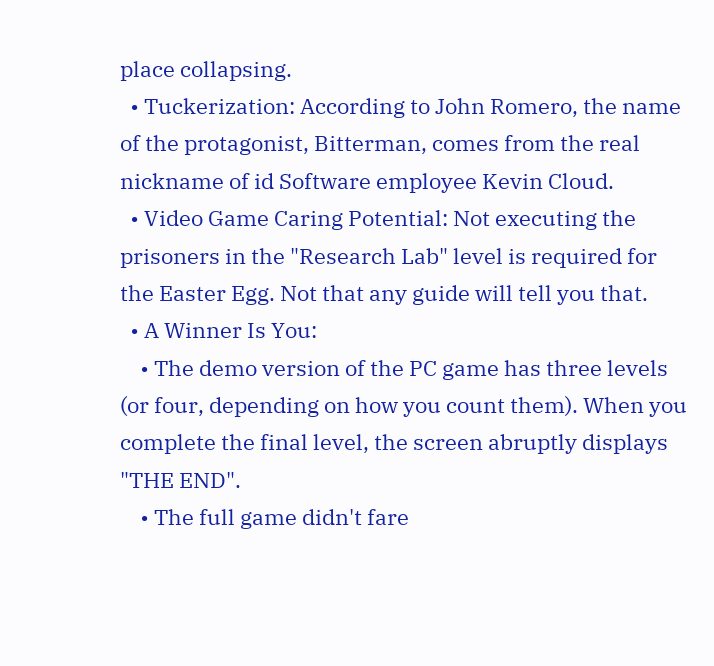place collapsing.
  • Tuckerization: According to John Romero, the name of the protagonist, Bitterman, comes from the real nickname of id Software employee Kevin Cloud.
  • Video Game Caring Potential: Not executing the prisoners in the "Research Lab" level is required for the Easter Egg. Not that any guide will tell you that.
  • A Winner Is You:
    • The demo version of the PC game has three levels (or four, depending on how you count them). When you complete the final level, the screen abruptly displays "THE END".
    • The full game didn't fare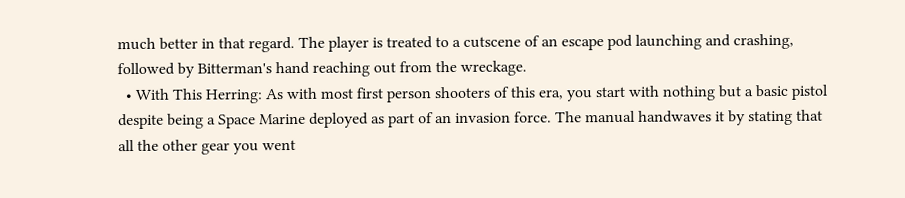much better in that regard. The player is treated to a cutscene of an escape pod launching and crashing, followed by Bitterman's hand reaching out from the wreckage.
  • With This Herring: As with most first person shooters of this era, you start with nothing but a basic pistol despite being a Space Marine deployed as part of an invasion force. The manual handwaves it by stating that all the other gear you went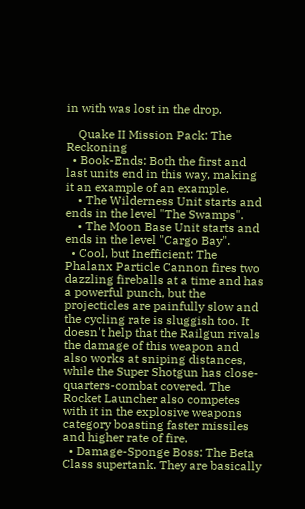in with was lost in the drop.

    Quake II Mission Pack: The Reckoning
  • Book-Ends: Both the first and last units end in this way, making it an example of an example.
    • The Wilderness Unit starts and ends in the level "The Swamps".
    • The Moon Base Unit starts and ends in the level "Cargo Bay".
  • Cool, but Inefficient: The Phalanx Particle Cannon fires two dazzling fireballs at a time and has a powerful punch, but the projecticles are painfully slow and the cycling rate is sluggish too. It doesn't help that the Railgun rivals the damage of this weapon and also works at sniping distances, while the Super Shotgun has close-quarters-combat covered. The Rocket Launcher also competes with it in the explosive weapons category boasting faster missiles and higher rate of fire.
  • Damage-Sponge Boss: The Beta Class supertank. They are basically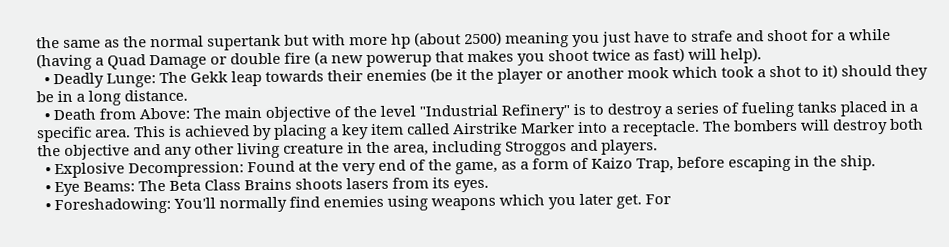the same as the normal supertank but with more hp (about 2500) meaning you just have to strafe and shoot for a while (having a Quad Damage or double fire (a new powerup that makes you shoot twice as fast) will help).
  • Deadly Lunge: The Gekk leap towards their enemies (be it the player or another mook which took a shot to it) should they be in a long distance.
  • Death from Above: The main objective of the level "Industrial Refinery" is to destroy a series of fueling tanks placed in a specific area. This is achieved by placing a key item called Airstrike Marker into a receptacle. The bombers will destroy both the objective and any other living creature in the area, including Stroggos and players.
  • Explosive Decompression: Found at the very end of the game, as a form of Kaizo Trap, before escaping in the ship.
  • Eye Beams: The Beta Class Brains shoots lasers from its eyes.
  • Foreshadowing: You'll normally find enemies using weapons which you later get. For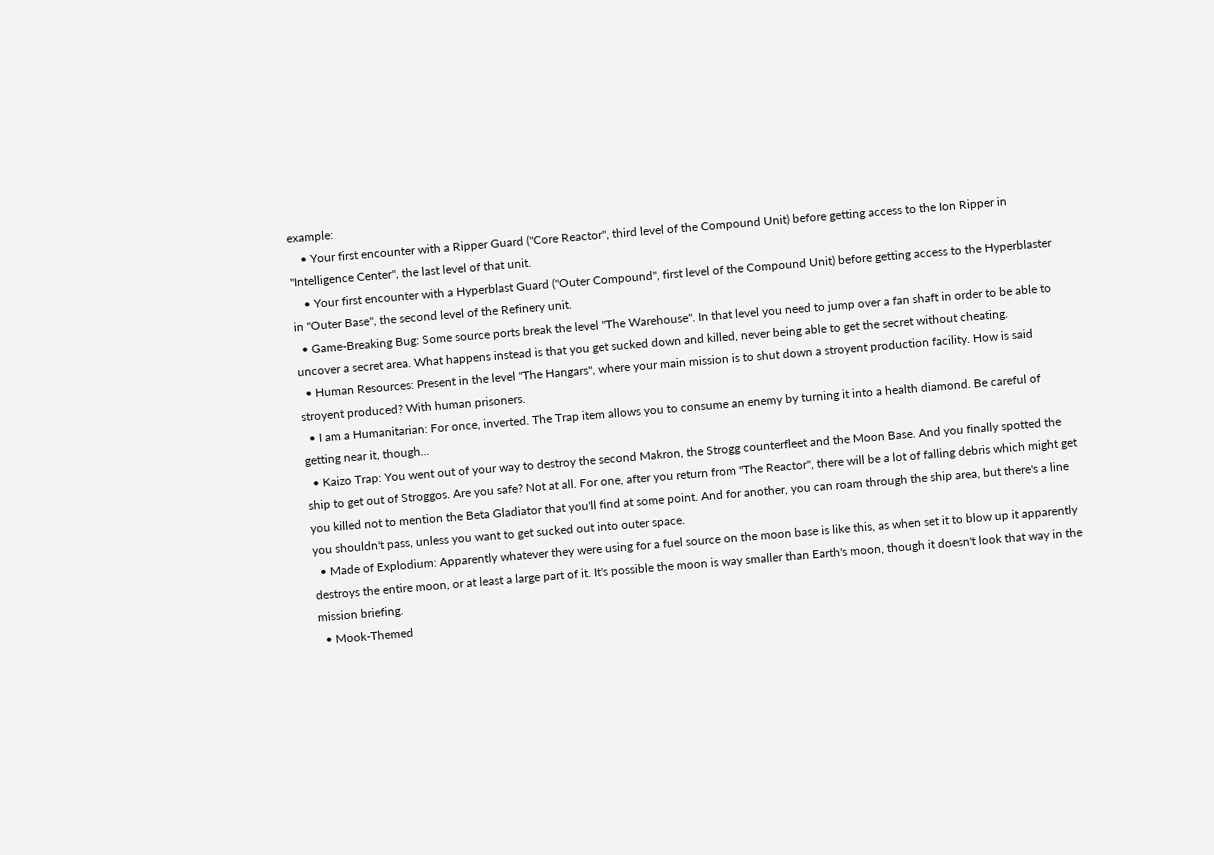example:
    • Your first encounter with a Ripper Guard ("Core Reactor", third level of the Compound Unit) before getting access to the Ion Ripper in "Intelligence Center", the last level of that unit.
    • Your first encounter with a Hyperblast Guard ("Outer Compound", first level of the Compound Unit) before getting access to the Hyperblaster in "Outer Base", the second level of the Refinery unit.
  • Game-Breaking Bug: Some source ports break the level "The Warehouse". In that level you need to jump over a fan shaft in order to be able to uncover a secret area. What happens instead is that you get sucked down and killed, never being able to get the secret without cheating.
  • Human Resources: Present in the level "The Hangars", where your main mission is to shut down a stroyent production facility. How is said stroyent produced? With human prisoners.
  • I am a Humanitarian: For once, inverted. The Trap item allows you to consume an enemy by turning it into a health diamond. Be careful of getting near it, though...
  • Kaizo Trap: You went out of your way to destroy the second Makron, the Strogg counterfleet and the Moon Base. And you finally spotted the ship to get out of Stroggos. Are you safe? Not at all. For one, after you return from "The Reactor", there will be a lot of falling debris which might get you killed not to mention the Beta Gladiator that you'll find at some point. And for another, you can roam through the ship area, but there's a line you shouldn't pass, unless you want to get sucked out into outer space.
  • Made of Explodium: Apparently whatever they were using for a fuel source on the moon base is like this, as when set it to blow up it apparently destroys the entire moon, or at least a large part of it. It's possible the moon is way smaller than Earth's moon, though it doesn't look that way in the mission briefing.
  • Mook-Themed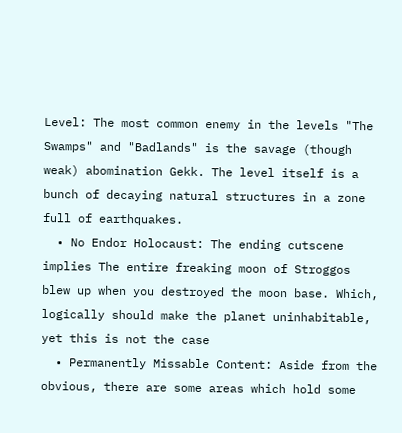Level: The most common enemy in the levels "The Swamps" and "Badlands" is the savage (though weak) abomination Gekk. The level itself is a bunch of decaying natural structures in a zone full of earthquakes.
  • No Endor Holocaust: The ending cutscene implies The entire freaking moon of Stroggos blew up when you destroyed the moon base. Which, logically should make the planet uninhabitable, yet this is not the case
  • Permanently Missable Content: Aside from the obvious, there are some areas which hold some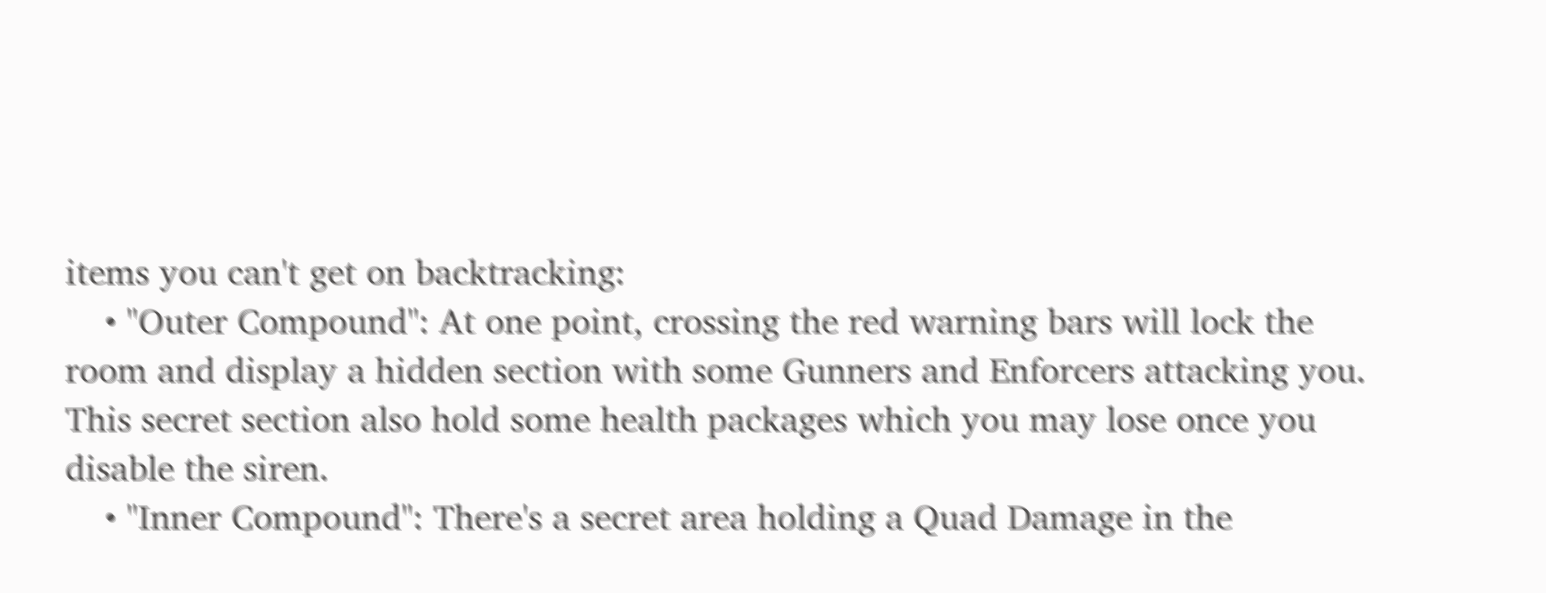items you can't get on backtracking:
    • "Outer Compound": At one point, crossing the red warning bars will lock the room and display a hidden section with some Gunners and Enforcers attacking you. This secret section also hold some health packages which you may lose once you disable the siren.
    • "Inner Compound": There's a secret area holding a Quad Damage in the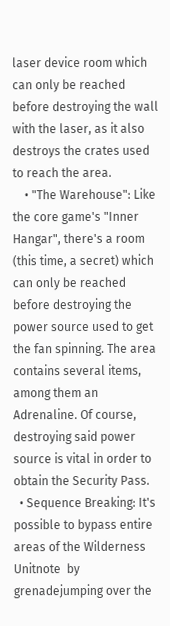laser device room which can only be reached before destroying the wall with the laser, as it also destroys the crates used to reach the area.
    • "The Warehouse": Like the core game's "Inner Hangar", there's a room (this time, a secret) which can only be reached before destroying the power source used to get the fan spinning. The area contains several items, among them an Adrenaline. Of course, destroying said power source is vital in order to obtain the Security Pass.
  • Sequence Breaking: It's possible to bypass entire areas of the Wilderness Unitnote  by grenadejumping over the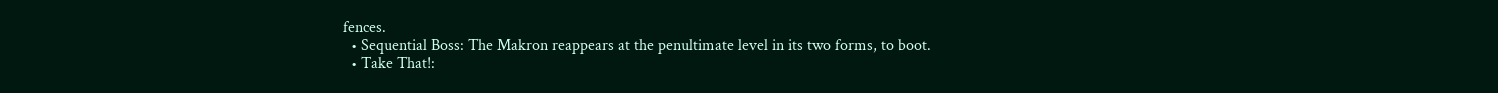fences.
  • Sequential Boss: The Makron reappears at the penultimate level in its two forms, to boot.
  • Take That!: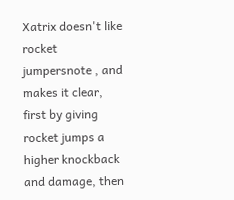Xatrix doesn't like rocket jumpersnote , and makes it clear, first by giving rocket jumps a higher knockback and damage, then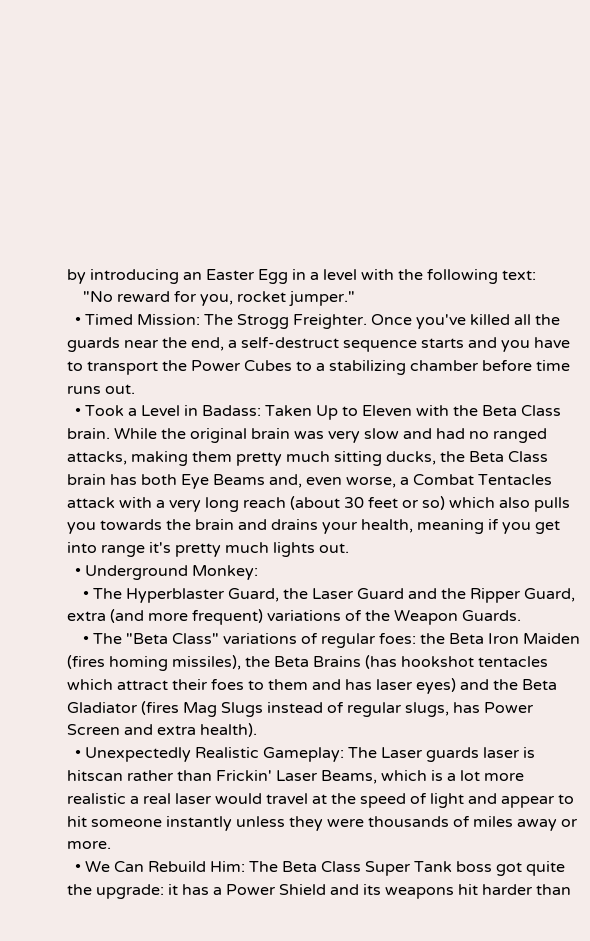by introducing an Easter Egg in a level with the following text:
    "No reward for you, rocket jumper."
  • Timed Mission: The Strogg Freighter. Once you've killed all the guards near the end, a self-destruct sequence starts and you have to transport the Power Cubes to a stabilizing chamber before time runs out.
  • Took a Level in Badass: Taken Up to Eleven with the Beta Class brain. While the original brain was very slow and had no ranged attacks, making them pretty much sitting ducks, the Beta Class brain has both Eye Beams and, even worse, a Combat Tentacles attack with a very long reach (about 30 feet or so) which also pulls you towards the brain and drains your health, meaning if you get into range it's pretty much lights out.
  • Underground Monkey:
    • The Hyperblaster Guard, the Laser Guard and the Ripper Guard, extra (and more frequent) variations of the Weapon Guards.
    • The "Beta Class" variations of regular foes: the Beta Iron Maiden (fires homing missiles), the Beta Brains (has hookshot tentacles which attract their foes to them and has laser eyes) and the Beta Gladiator (fires Mag Slugs instead of regular slugs, has Power Screen and extra health).
  • Unexpectedly Realistic Gameplay: The Laser guards laser is hitscan rather than Frickin' Laser Beams, which is a lot more realistic a real laser would travel at the speed of light and appear to hit someone instantly unless they were thousands of miles away or more.
  • We Can Rebuild Him: The Beta Class Super Tank boss got quite the upgrade: it has a Power Shield and its weapons hit harder than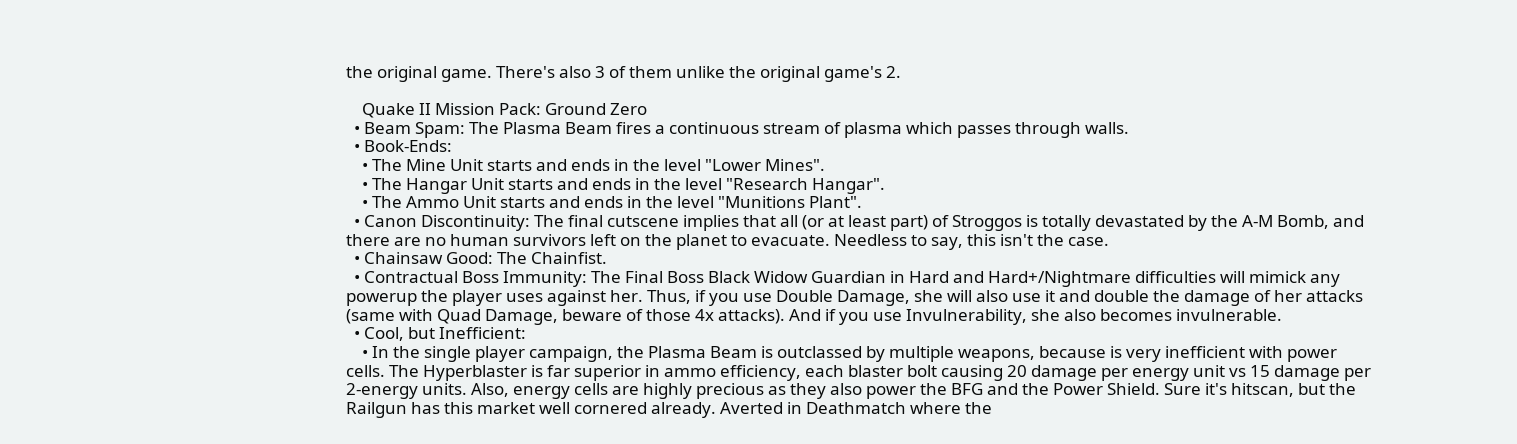the original game. There's also 3 of them unlike the original game's 2.

    Quake II Mission Pack: Ground Zero
  • Beam Spam: The Plasma Beam fires a continuous stream of plasma which passes through walls.
  • Book-Ends:
    • The Mine Unit starts and ends in the level "Lower Mines".
    • The Hangar Unit starts and ends in the level "Research Hangar".
    • The Ammo Unit starts and ends in the level "Munitions Plant".
  • Canon Discontinuity: The final cutscene implies that all (or at least part) of Stroggos is totally devastated by the A-M Bomb, and there are no human survivors left on the planet to evacuate. Needless to say, this isn't the case.
  • Chainsaw Good: The Chainfist.
  • Contractual Boss Immunity: The Final Boss Black Widow Guardian in Hard and Hard+/Nightmare difficulties will mimick any powerup the player uses against her. Thus, if you use Double Damage, she will also use it and double the damage of her attacks (same with Quad Damage, beware of those 4x attacks). And if you use Invulnerability, she also becomes invulnerable.
  • Cool, but Inefficient:
    • In the single player campaign, the Plasma Beam is outclassed by multiple weapons, because is very inefficient with power cells. The Hyperblaster is far superior in ammo efficiency, each blaster bolt causing 20 damage per energy unit vs 15 damage per 2-energy units. Also, energy cells are highly precious as they also power the BFG and the Power Shield. Sure it's hitscan, but the Railgun has this market well cornered already. Averted in Deathmatch where the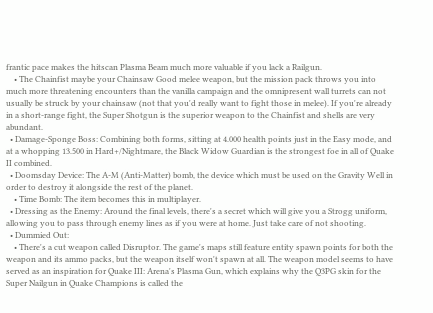frantic pace makes the hitscan Plasma Beam much more valuable if you lack a Railgun.
    • The Chainfist maybe your Chainsaw Good melee weapon, but the mission pack throws you into much more threatening encounters than the vanilla campaign and the omnipresent wall turrets can not usually be struck by your chainsaw (not that you'd really want to fight those in melee). If you're already in a short-range fight, the Super Shotgun is the superior weapon to the Chainfist and shells are very abundant.
  • Damage-Sponge Boss: Combining both forms, sitting at 4.000 health points just in the Easy mode, and at a whopping 13.500 in Hard+/Nightmare, the Black Widow Guardian is the strongest foe in all of Quake II combined.
  • Doomsday Device: The A-M (Anti-Matter) bomb, the device which must be used on the Gravity Well in order to destroy it alongside the rest of the planet.
    • Time Bomb: The item becomes this in multiplayer.
  • Dressing as the Enemy: Around the final levels, there's a secret which will give you a Strogg uniform, allowing you to pass through enemy lines as if you were at home. Just take care of not shooting.
  • Dummied Out:
    • There's a cut weapon called Disruptor. The game's maps still feature entity spawn points for both the weapon and its ammo packs, but the weapon itself won't spawn at all. The weapon model seems to have served as an inspiration for Quake III: Arena's Plasma Gun, which explains why the Q3PG skin for the Super Nailgun in Quake Champions is called the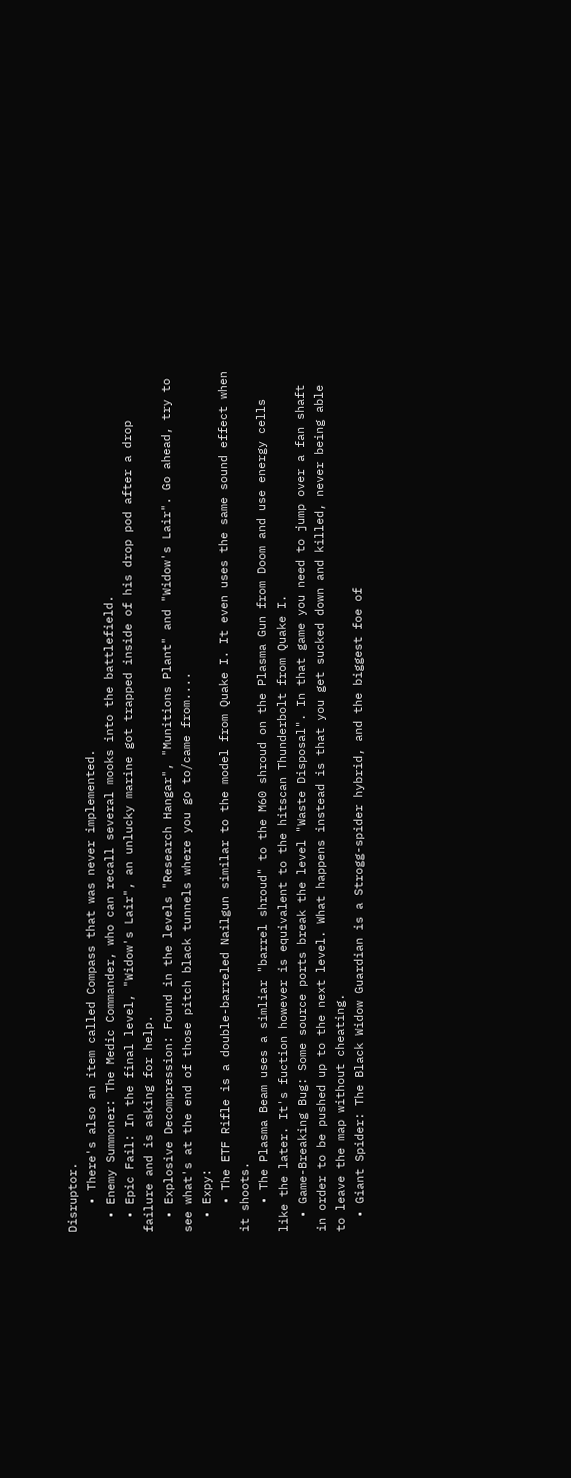Disruptor.
    • There's also an item called Compass that was never implemented.
  • Enemy Summoner: The Medic Commander, who can recall several mooks into the battlefield.
  • Epic Fail: In the final level, "Widow's Lair", an unlucky marine got trapped inside of his drop pod after a drop failure and is asking for help.
  • Explosive Decompression: Found in the levels "Research Hangar", "Munitions Plant" and "Widow's Lair". Go ahead, try to see what's at the end of those pitch black tunnels where you go to/came from....
  • Expy:
    • The ETF Rifle is a double-barreled Nailgun similar to the model from Quake I. It even uses the same sound effect when it shoots.
    • The Plasma Beam uses a simliar "barrel shroud" to the M60 shroud on the Plasma Gun from Doom and use energy cells like the later. It's fuction however is equivalent to the hitscan Thunderbolt from Quake I.
  • Game-Breaking Bug: Some source ports break the level "Waste Disposal". In that game you need to jump over a fan shaft in order to be pushed up to the next level. What happens instead is that you get sucked down and killed, never being able to leave the map without cheating.
  • Giant Spider: The Black Widow Guardian is a Strogg-spider hybrid, and the biggest foe of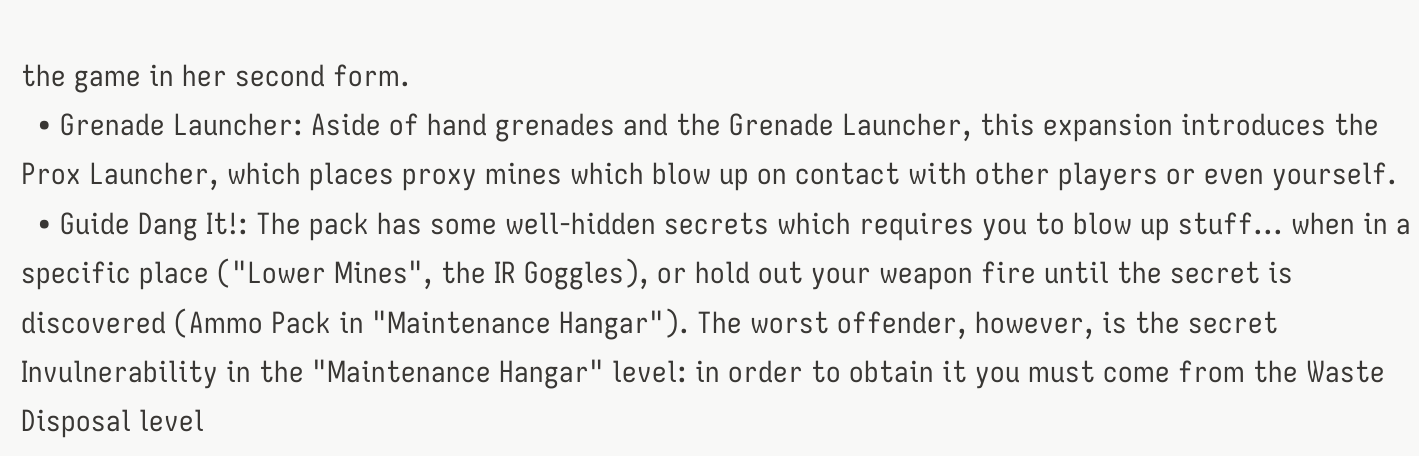the game in her second form.
  • Grenade Launcher: Aside of hand grenades and the Grenade Launcher, this expansion introduces the Prox Launcher, which places proxy mines which blow up on contact with other players or even yourself.
  • Guide Dang It!: The pack has some well-hidden secrets which requires you to blow up stuff... when in a specific place ("Lower Mines", the IR Goggles), or hold out your weapon fire until the secret is discovered (Ammo Pack in "Maintenance Hangar"). The worst offender, however, is the secret Invulnerability in the "Maintenance Hangar" level: in order to obtain it you must come from the Waste Disposal level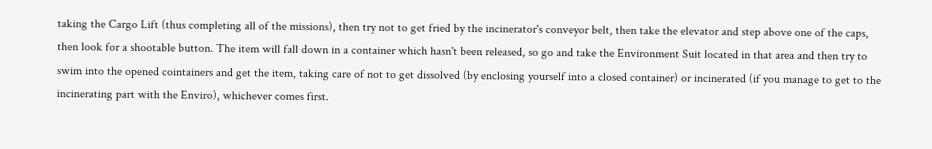taking the Cargo Lift (thus completing all of the missions), then try not to get fried by the incinerator's conveyor belt, then take the elevator and step above one of the caps, then look for a shootable button. The item will fall down in a container which hasn't been released, so go and take the Environment Suit located in that area and then try to swim into the opened cointainers and get the item, taking care of not to get dissolved (by enclosing yourself into a closed container) or incinerated (if you manage to get to the incinerating part with the Enviro), whichever comes first.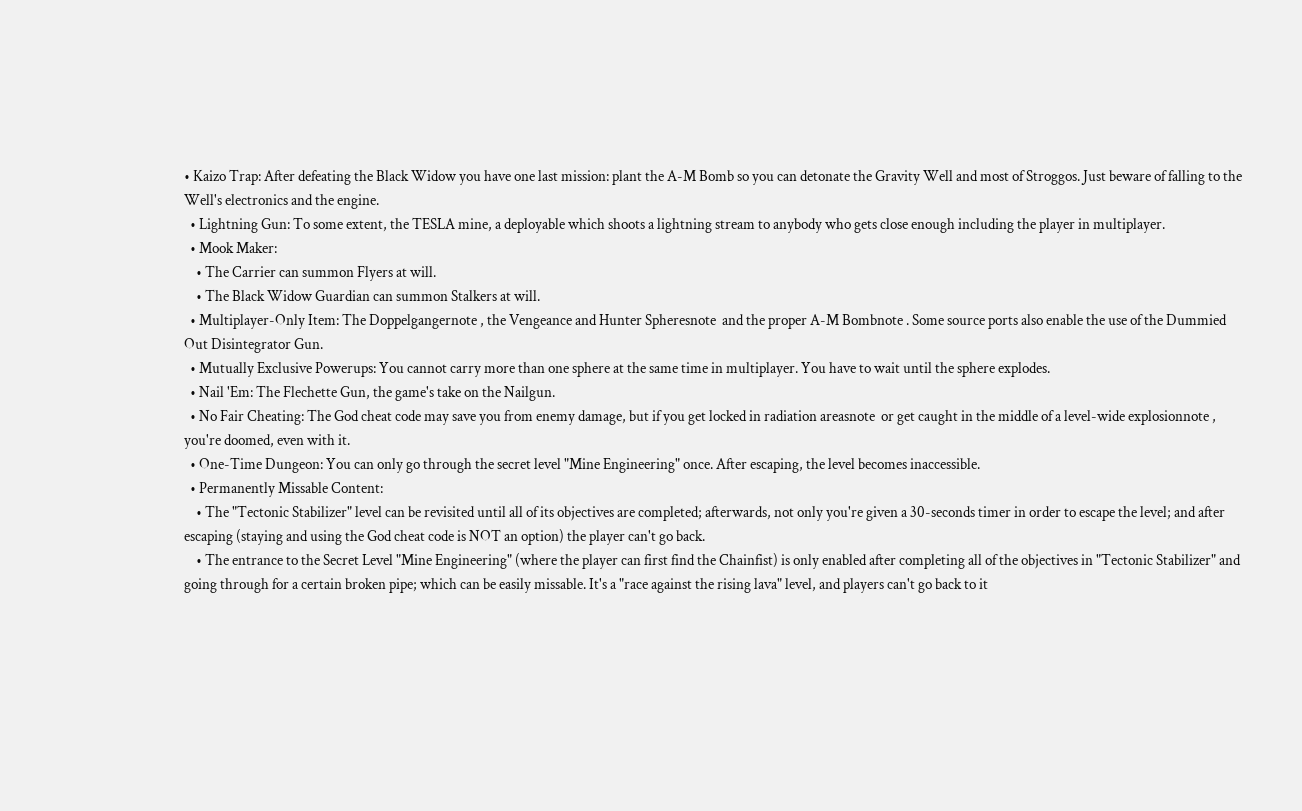• Kaizo Trap: After defeating the Black Widow you have one last mission: plant the A-M Bomb so you can detonate the Gravity Well and most of Stroggos. Just beware of falling to the Well's electronics and the engine.
  • Lightning Gun: To some extent, the TESLA mine, a deployable which shoots a lightning stream to anybody who gets close enough including the player in multiplayer.
  • Mook Maker:
    • The Carrier can summon Flyers at will.
    • The Black Widow Guardian can summon Stalkers at will.
  • Multiplayer-Only Item: The Doppelgangernote , the Vengeance and Hunter Spheresnote  and the proper A-M Bombnote . Some source ports also enable the use of the Dummied Out Disintegrator Gun.
  • Mutually Exclusive Powerups: You cannot carry more than one sphere at the same time in multiplayer. You have to wait until the sphere explodes.
  • Nail 'Em: The Flechette Gun, the game's take on the Nailgun.
  • No Fair Cheating: The God cheat code may save you from enemy damage, but if you get locked in radiation areasnote  or get caught in the middle of a level-wide explosionnote , you're doomed, even with it.
  • One-Time Dungeon: You can only go through the secret level "Mine Engineering" once. After escaping, the level becomes inaccessible.
  • Permanently Missable Content:
    • The "Tectonic Stabilizer" level can be revisited until all of its objectives are completed; afterwards, not only you're given a 30-seconds timer in order to escape the level; and after escaping (staying and using the God cheat code is NOT an option) the player can't go back.
    • The entrance to the Secret Level "Mine Engineering" (where the player can first find the Chainfist) is only enabled after completing all of the objectives in "Tectonic Stabilizer" and going through for a certain broken pipe; which can be easily missable. It's a "race against the rising lava" level, and players can't go back to it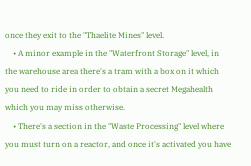once they exit to the "Thaelite Mines" level.
    • A minor example in the "Waterfront Storage" level, in the warehouse area there's a tram with a box on it which you need to ride in order to obtain a secret Megahealth which you may miss otherwise.
    • There's a section in the "Waste Processing" level where you must turn on a reactor, and once it's activated you have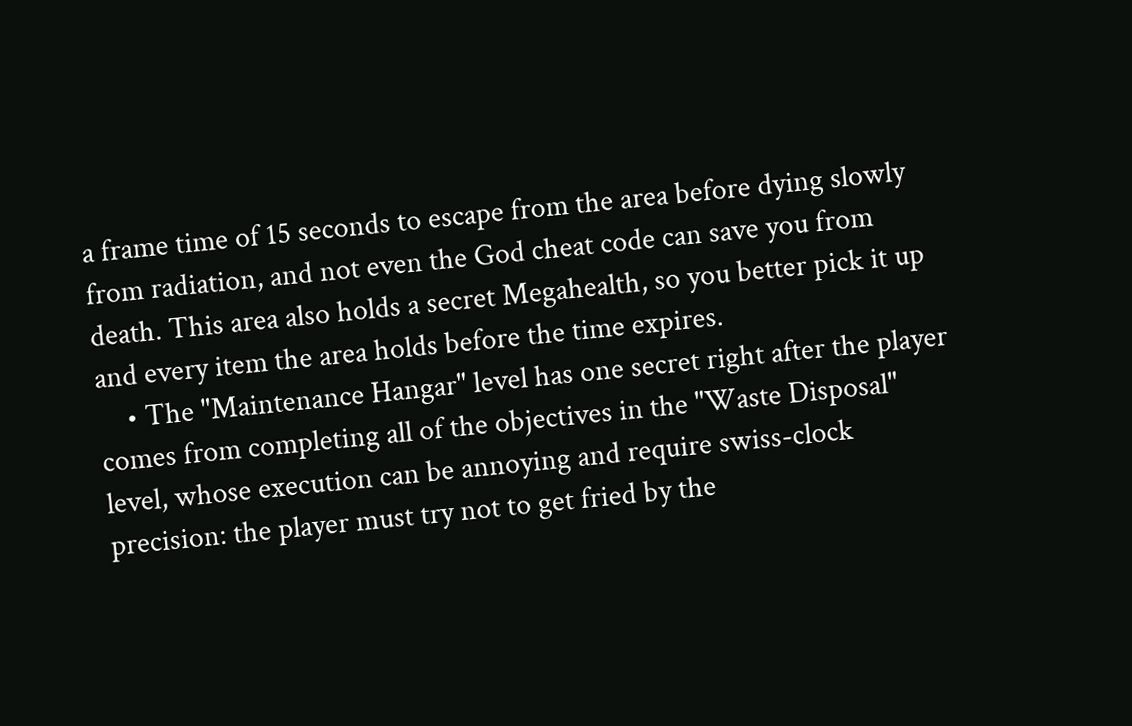a frame time of 15 seconds to escape from the area before dying slowly from radiation, and not even the God cheat code can save you from death. This area also holds a secret Megahealth, so you better pick it up and every item the area holds before the time expires.
    • The "Maintenance Hangar" level has one secret right after the player comes from completing all of the objectives in the "Waste Disposal" level, whose execution can be annoying and require swiss-clock precision: the player must try not to get fried by the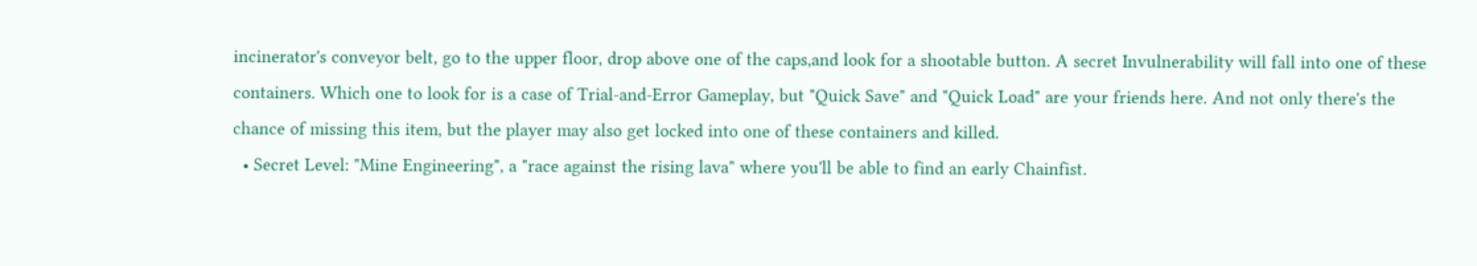incinerator's conveyor belt, go to the upper floor, drop above one of the caps,and look for a shootable button. A secret Invulnerability will fall into one of these containers. Which one to look for is a case of Trial-and-Error Gameplay, but "Quick Save" and "Quick Load" are your friends here. And not only there's the chance of missing this item, but the player may also get locked into one of these containers and killed.
  • Secret Level: "Mine Engineering", a "race against the rising lava" where you'll be able to find an early Chainfist.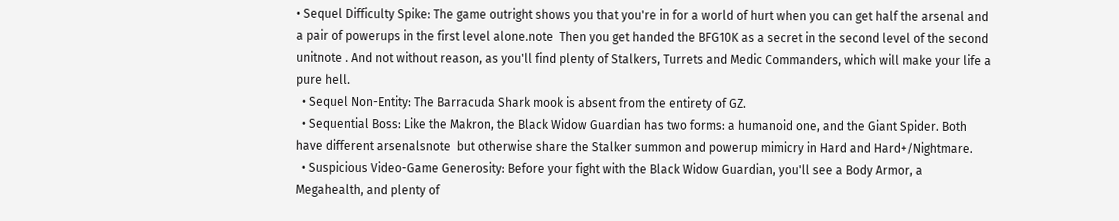• Sequel Difficulty Spike: The game outright shows you that you're in for a world of hurt when you can get half the arsenal and a pair of powerups in the first level alone.note  Then you get handed the BFG10K as a secret in the second level of the second unitnote . And not without reason, as you'll find plenty of Stalkers, Turrets and Medic Commanders, which will make your life a pure hell.
  • Sequel Non-Entity: The Barracuda Shark mook is absent from the entirety of GZ.
  • Sequential Boss: Like the Makron, the Black Widow Guardian has two forms: a humanoid one, and the Giant Spider. Both have different arsenalsnote  but otherwise share the Stalker summon and powerup mimicry in Hard and Hard+/Nightmare.
  • Suspicious Video-Game Generosity: Before your fight with the Black Widow Guardian, you'll see a Body Armor, a Megahealth, and plenty of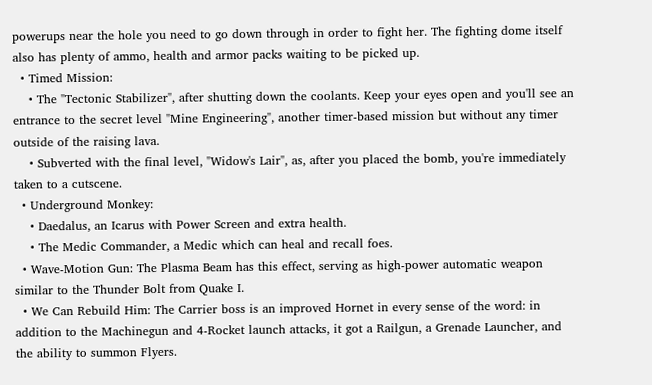powerups near the hole you need to go down through in order to fight her. The fighting dome itself also has plenty of ammo, health and armor packs waiting to be picked up.
  • Timed Mission:
    • The "Tectonic Stabilizer", after shutting down the coolants. Keep your eyes open and you'll see an entrance to the secret level "Mine Engineering", another timer-based mission but without any timer outside of the raising lava.
    • Subverted with the final level, "Widow's Lair", as, after you placed the bomb, you're immediately taken to a cutscene.
  • Underground Monkey:
    • Daedalus, an Icarus with Power Screen and extra health.
    • The Medic Commander, a Medic which can heal and recall foes.
  • Wave-Motion Gun: The Plasma Beam has this effect, serving as high-power automatic weapon similar to the Thunder Bolt from Quake I.
  • We Can Rebuild Him: The Carrier boss is an improved Hornet in every sense of the word: in addition to the Machinegun and 4-Rocket launch attacks, it got a Railgun, a Grenade Launcher, and the ability to summon Flyers.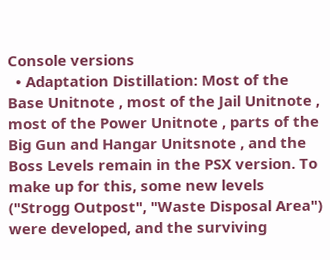Console versions
  • Adaptation Distillation: Most of the Base Unitnote , most of the Jail Unitnote , most of the Power Unitnote , parts of the Big Gun and Hangar Unitsnote , and the Boss Levels remain in the PSX version. To make up for this, some new levels ("Strogg Outpost", "Waste Disposal Area") were developed, and the surviving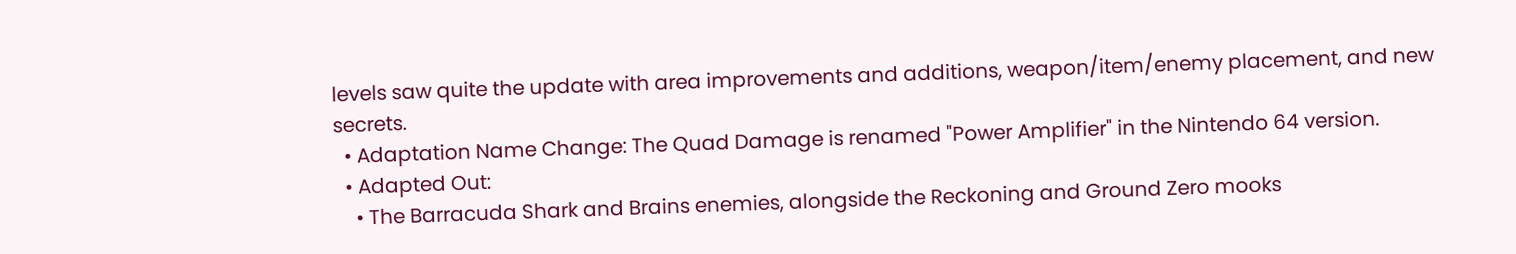levels saw quite the update with area improvements and additions, weapon/item/enemy placement, and new secrets.
  • Adaptation Name Change: The Quad Damage is renamed "Power Amplifier" in the Nintendo 64 version.
  • Adapted Out:
    • The Barracuda Shark and Brains enemies, alongside the Reckoning and Ground Zero mooks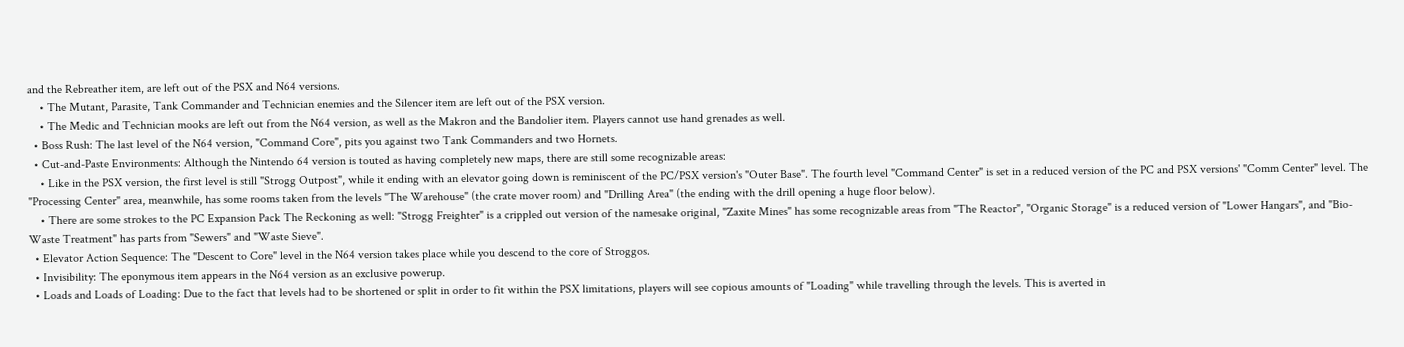and the Rebreather item, are left out of the PSX and N64 versions.
    • The Mutant, Parasite, Tank Commander and Technician enemies and the Silencer item are left out of the PSX version.
    • The Medic and Technician mooks are left out from the N64 version, as well as the Makron and the Bandolier item. Players cannot use hand grenades as well.
  • Boss Rush: The last level of the N64 version, "Command Core", pits you against two Tank Commanders and two Hornets.
  • Cut-and-Paste Environments: Although the Nintendo 64 version is touted as having completely new maps, there are still some recognizable areas:
    • Like in the PSX version, the first level is still "Strogg Outpost", while it ending with an elevator going down is reminiscent of the PC/PSX version's "Outer Base". The fourth level "Command Center" is set in a reduced version of the PC and PSX versions' "Comm Center" level. The "Processing Center" area, meanwhile, has some rooms taken from the levels "The Warehouse" (the crate mover room) and "Drilling Area" (the ending with the drill opening a huge floor below).
    • There are some strokes to the PC Expansion Pack The Reckoning as well: "Strogg Freighter" is a crippled out version of the namesake original, "Zaxite Mines" has some recognizable areas from "The Reactor", "Organic Storage" is a reduced version of "Lower Hangars", and "Bio-Waste Treatment" has parts from "Sewers" and "Waste Sieve".
  • Elevator Action Sequence: The "Descent to Core" level in the N64 version takes place while you descend to the core of Stroggos.
  • Invisibility: The eponymous item appears in the N64 version as an exclusive powerup.
  • Loads and Loads of Loading: Due to the fact that levels had to be shortened or split in order to fit within the PSX limitations, players will see copious amounts of "Loading" while travelling through the levels. This is averted in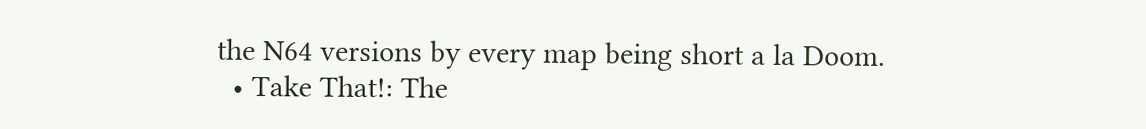the N64 versions by every map being short a la Doom.
  • Take That!: The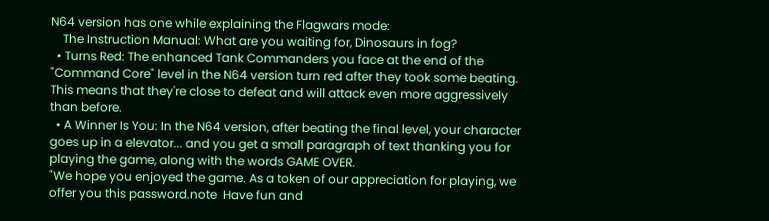N64 version has one while explaining the Flagwars mode:
    The Instruction Manual: What are you waiting for, Dinosaurs in fog?
  • Turns Red: The enhanced Tank Commanders you face at the end of the "Command Core" level in the N64 version turn red after they took some beating. This means that they're close to defeat and will attack even more aggressively than before.
  • A Winner Is You: In the N64 version, after beating the final level, your character goes up in a elevator... and you get a small paragraph of text thanking you for playing the game, along with the words GAME OVER.
"We hope you enjoyed the game. As a token of our appreciation for playing, we offer you this password.note  Have fun and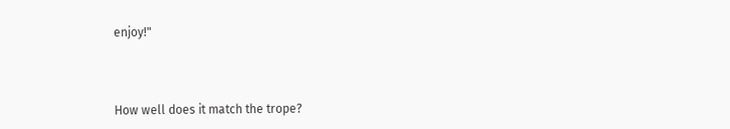enjoy!"



How well does it match the trope?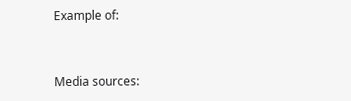Example of:


Media sources: